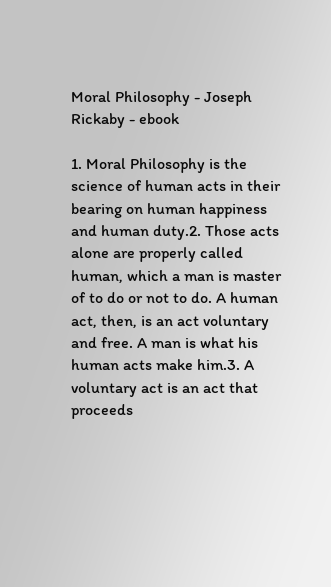Moral Philosophy - Joseph Rickaby - ebook

1. Moral Philosophy is the science of human acts in their bearing on human happiness and human duty.2. Those acts alone are properly called human, which a man is master of to do or not to do. A human act, then, is an act voluntary and free. A man is what his human acts make him.3. A voluntary act is an act that proceeds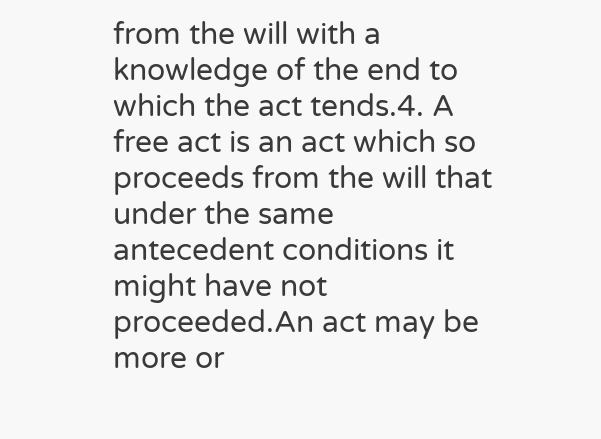from the will with a knowledge of the end to which the act tends.4. A free act is an act which so proceeds from the will that under the same antecedent conditions it might have not proceeded.An act may be more or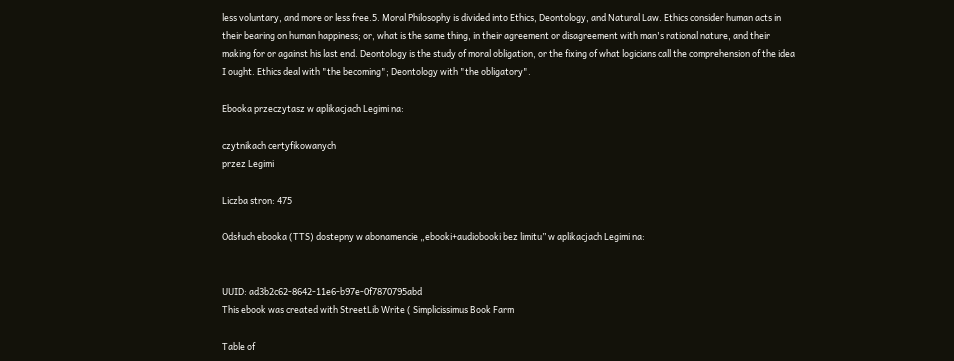less voluntary, and more or less free.5. Moral Philosophy is divided into Ethics, Deontology, and Natural Law. Ethics consider human acts in their bearing on human happiness; or, what is the same thing, in their agreement or disagreement with man's rational nature, and their making for or against his last end. Deontology is the study of moral obligation, or the fixing of what logicians call the comprehension of the idea I ought. Ethics deal with "the becoming"; Deontology with "the obligatory".

Ebooka przeczytasz w aplikacjach Legimi na:

czytnikach certyfikowanych
przez Legimi

Liczba stron: 475

Odsłuch ebooka (TTS) dostepny w abonamencie „ebooki+audiobooki bez limitu” w aplikacjach Legimi na:


UUID: ad3b2c62-8642-11e6-b97e-0f7870795abd
This ebook was created with StreetLib Write ( Simplicissimus Book Farm

Table of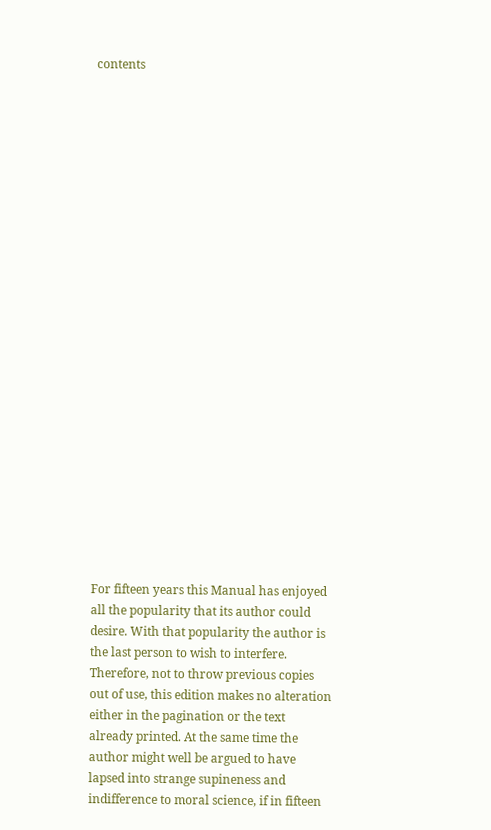contents
























For fifteen years this Manual has enjoyed all the popularity that its author could desire. With that popularity the author is the last person to wish to interfere. Therefore, not to throw previous copies out of use, this edition makes no alteration either in the pagination or the text already printed. At the same time the author might well be argued to have lapsed into strange supineness and indifference to moral science, if in fifteen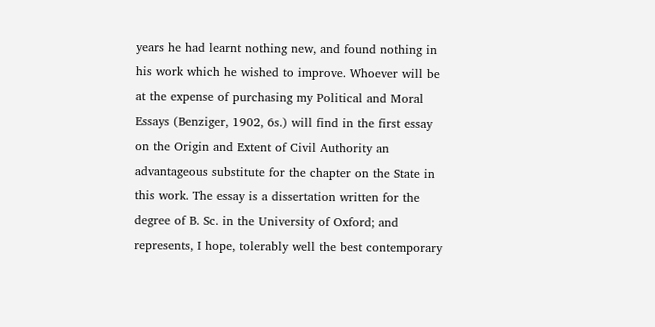years he had learnt nothing new, and found nothing in his work which he wished to improve. Whoever will be at the expense of purchasing my Political and Moral Essays (Benziger, 1902, 6s.) will find in the first essay on the Origin and Extent of Civil Authority an advantageous substitute for the chapter on the State in this work. The essay is a dissertation written for the degree of B. Sc. in the University of Oxford; and represents, I hope, tolerably well the best contemporary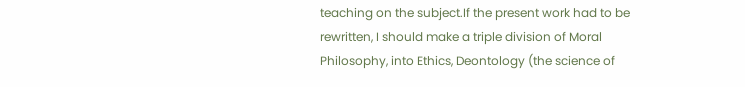teaching on the subject.If the present work had to be rewritten, I should make a triple division of Moral Philosophy, into Ethics, Deontology (the science of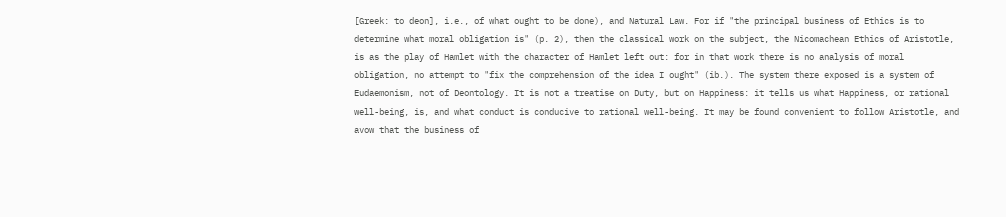[Greek: to deon], i.e., of what ought to be done), and Natural Law. For if "the principal business of Ethics is to determine what moral obligation is" (p. 2), then the classical work on the subject, the Nicomachean Ethics of Aristotle, is as the play of Hamlet with the character of Hamlet left out: for in that work there is no analysis of moral obligation, no attempt to "fix the comprehension of the idea I ought" (ib.). The system there exposed is a system of Eudaemonism, not of Deontology. It is not a treatise on Duty, but on Happiness: it tells us what Happiness, or rational well-being, is, and what conduct is conducive to rational well-being. It may be found convenient to follow Aristotle, and avow that the business of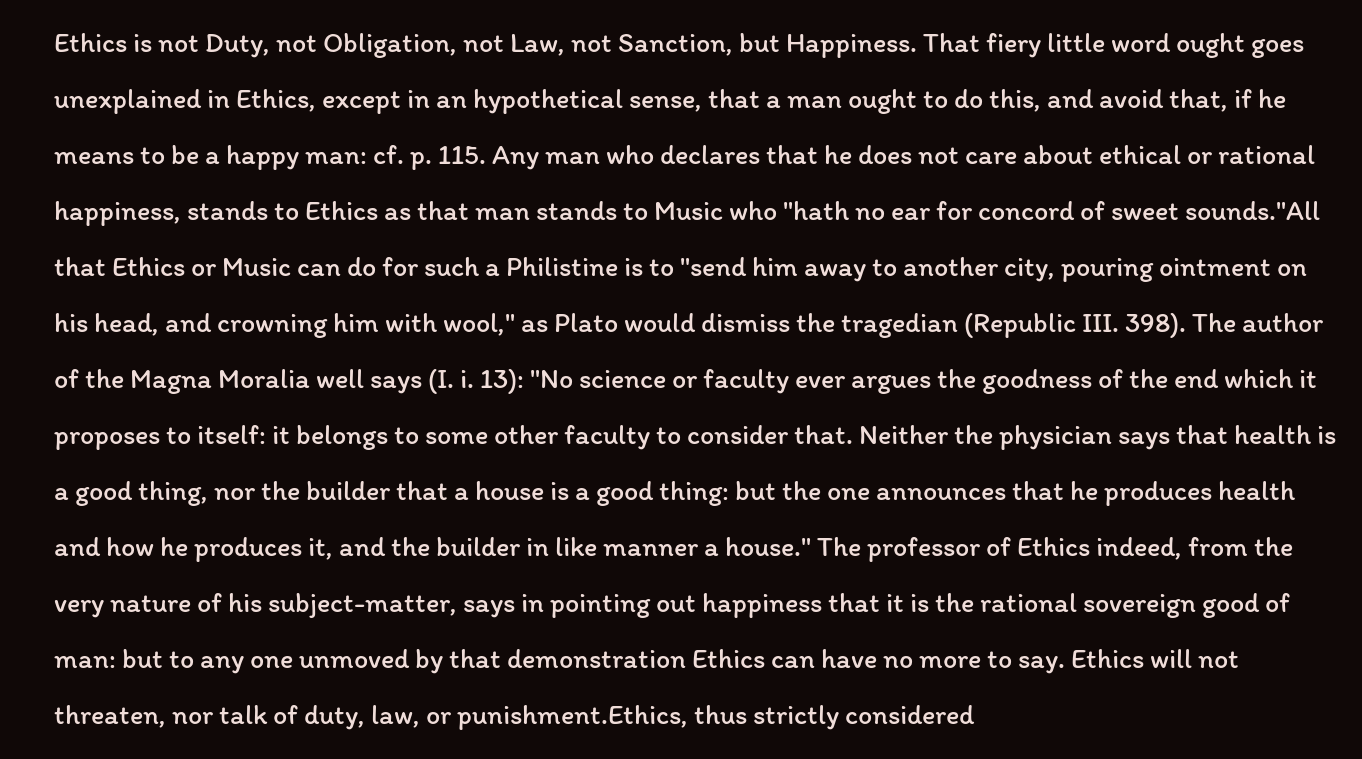Ethics is not Duty, not Obligation, not Law, not Sanction, but Happiness. That fiery little word ought goes unexplained in Ethics, except in an hypothetical sense, that a man ought to do this, and avoid that, if he means to be a happy man: cf. p. 115. Any man who declares that he does not care about ethical or rational happiness, stands to Ethics as that man stands to Music who "hath no ear for concord of sweet sounds."All that Ethics or Music can do for such a Philistine is to "send him away to another city, pouring ointment on his head, and crowning him with wool," as Plato would dismiss the tragedian (Republic III. 398). The author of the Magna Moralia well says (I. i. 13): "No science or faculty ever argues the goodness of the end which it proposes to itself: it belongs to some other faculty to consider that. Neither the physician says that health is a good thing, nor the builder that a house is a good thing: but the one announces that he produces health and how he produces it, and the builder in like manner a house." The professor of Ethics indeed, from the very nature of his subject-matter, says in pointing out happiness that it is the rational sovereign good of man: but to any one unmoved by that demonstration Ethics can have no more to say. Ethics will not threaten, nor talk of duty, law, or punishment.Ethics, thus strictly considered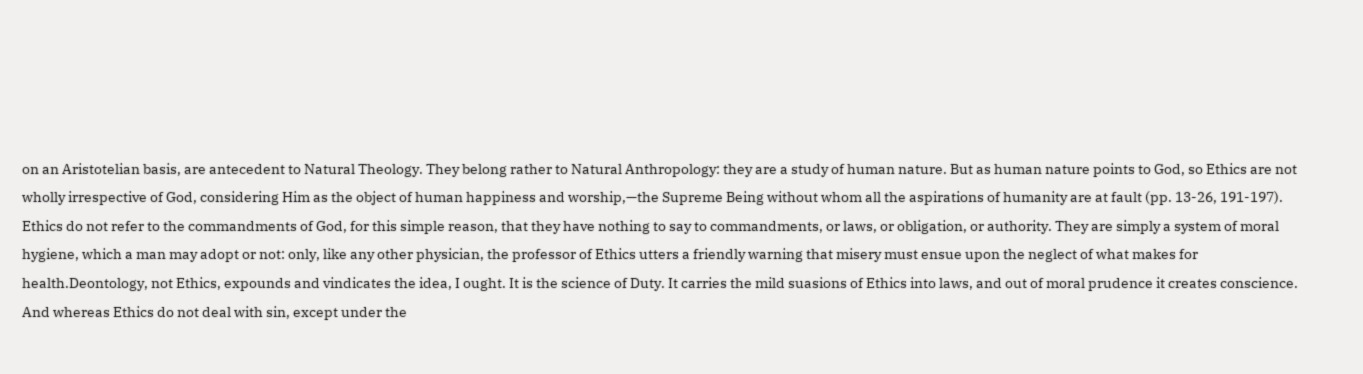on an Aristotelian basis, are antecedent to Natural Theology. They belong rather to Natural Anthropology: they are a study of human nature. But as human nature points to God, so Ethics are not wholly irrespective of God, considering Him as the object of human happiness and worship,—the Supreme Being without whom all the aspirations of humanity are at fault (pp. 13-26, 191-197). Ethics do not refer to the commandments of God, for this simple reason, that they have nothing to say to commandments, or laws, or obligation, or authority. They are simply a system of moral hygiene, which a man may adopt or not: only, like any other physician, the professor of Ethics utters a friendly warning that misery must ensue upon the neglect of what makes for health.Deontology, not Ethics, expounds and vindicates the idea, I ought. It is the science of Duty. It carries the mild suasions of Ethics into laws, and out of moral prudence it creates conscience. And whereas Ethics do not deal with sin, except under the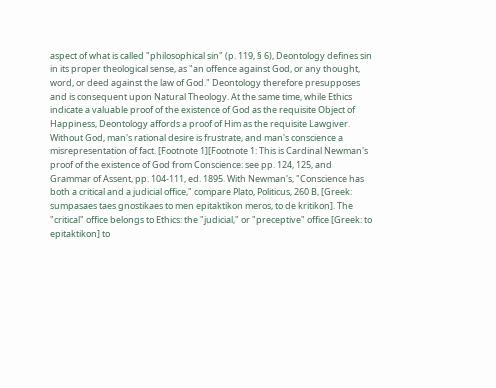aspect of what is called "philosophical sin" (p. 119, § 6), Deontology defines sin in its proper theological sense, as "an offence against God, or any thought, word, or deed against the law of God." Deontology therefore presupposes and is consequent upon Natural Theology. At the same time, while Ethics indicate a valuable proof of the existence of God as the requisite Object of Happiness, Deontology affords a proof of Him as the requisite Lawgiver. Without God, man's rational desire is frustrate, and man's conscience a misrepresentation of fact. [Footnote 1][Footnote 1: This is Cardinal Newman's proof of the existence of God from Conscience: see pp. 124, 125, and Grammar of Assent, pp. 104-111, ed. 1895. With Newman's, "Conscience has both a critical and a judicial office," compare Plato, Politicus, 260 B, [Greek: sumpasaes taes gnostikaes to men epitaktikon meros, to de kritikon]. The "critical" office belongs to Ethics: the "judicial," or "preceptive" office [Greek: to epitaktikon] to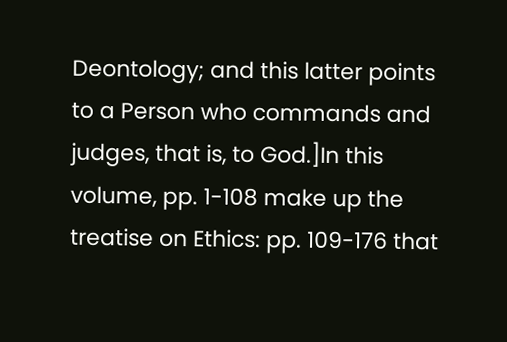Deontology; and this latter points to a Person who commands and judges, that is, to God.]In this volume, pp. 1-108 make up the treatise on Ethics: pp. 109-176 that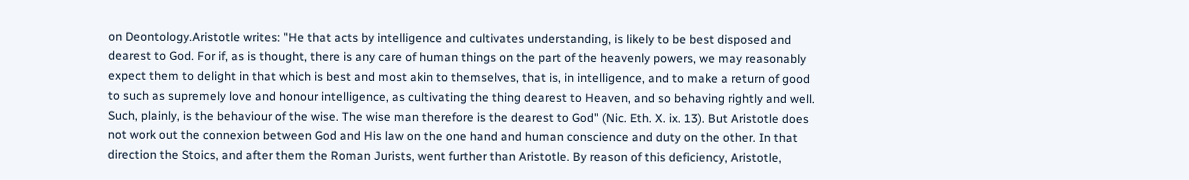on Deontology.Aristotle writes: "He that acts by intelligence and cultivates understanding, is likely to be best disposed and dearest to God. For if, as is thought, there is any care of human things on the part of the heavenly powers, we may reasonably expect them to delight in that which is best and most akin to themselves, that is, in intelligence, and to make a return of good to such as supremely love and honour intelligence, as cultivating the thing dearest to Heaven, and so behaving rightly and well. Such, plainly, is the behaviour of the wise. The wise man therefore is the dearest to God" (Nic. Eth. X. ix. 13). But Aristotle does not work out the connexion between God and His law on the one hand and human conscience and duty on the other. In that direction the Stoics, and after them the Roman Jurists, went further than Aristotle. By reason of this deficiency, Aristotle,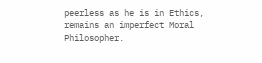peerless as he is in Ethics, remains an imperfect Moral Philosopher.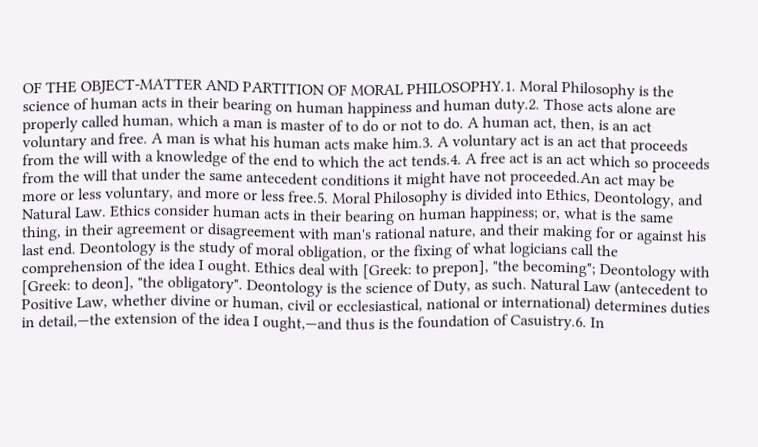OF THE OBJECT-MATTER AND PARTITION OF MORAL PHILOSOPHY.1. Moral Philosophy is the science of human acts in their bearing on human happiness and human duty.2. Those acts alone are properly called human, which a man is master of to do or not to do. A human act, then, is an act voluntary and free. A man is what his human acts make him.3. A voluntary act is an act that proceeds from the will with a knowledge of the end to which the act tends.4. A free act is an act which so proceeds from the will that under the same antecedent conditions it might have not proceeded.An act may be more or less voluntary, and more or less free.5. Moral Philosophy is divided into Ethics, Deontology, and Natural Law. Ethics consider human acts in their bearing on human happiness; or, what is the same thing, in their agreement or disagreement with man's rational nature, and their making for or against his last end. Deontology is the study of moral obligation, or the fixing of what logicians call the comprehension of the idea I ought. Ethics deal with [Greek: to prepon], "the becoming"; Deontology with [Greek: to deon], "the obligatory". Deontology is the science of Duty, as such. Natural Law (antecedent to Positive Law, whether divine or human, civil or ecclesiastical, national or international) determines duties in detail,—the extension of the idea I ought,—and thus is the foundation of Casuistry.6. In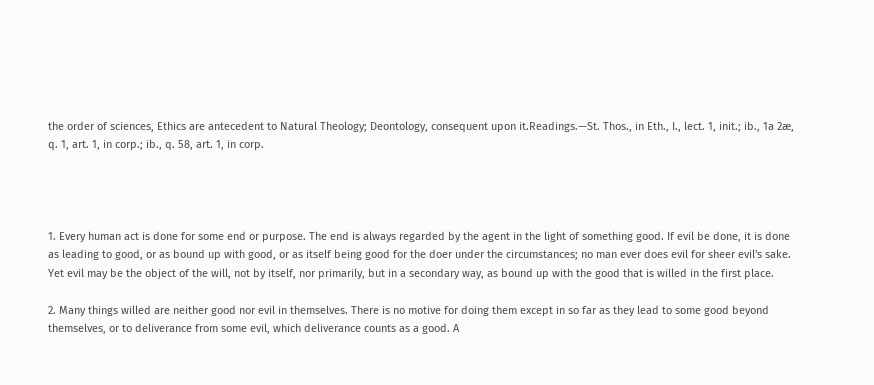the order of sciences, Ethics are antecedent to Natural Theology; Deontology, consequent upon it.Readings.—St. Thos., in Eth., I., lect. 1, init.; ib., 1a 2æ, q. 1, art. 1, in corp.; ib., q. 58, art. 1, in corp.




1. Every human act is done for some end or purpose. The end is always regarded by the agent in the light of something good. If evil be done, it is done as leading to good, or as bound up with good, or as itself being good for the doer under the circumstances; no man ever does evil for sheer evil's sake. Yet evil may be the object of the will, not by itself, nor primarily, but in a secondary way, as bound up with the good that is willed in the first place.

2. Many things willed are neither good nor evil in themselves. There is no motive for doing them except in so far as they lead to some good beyond themselves, or to deliverance from some evil, which deliverance counts as a good. A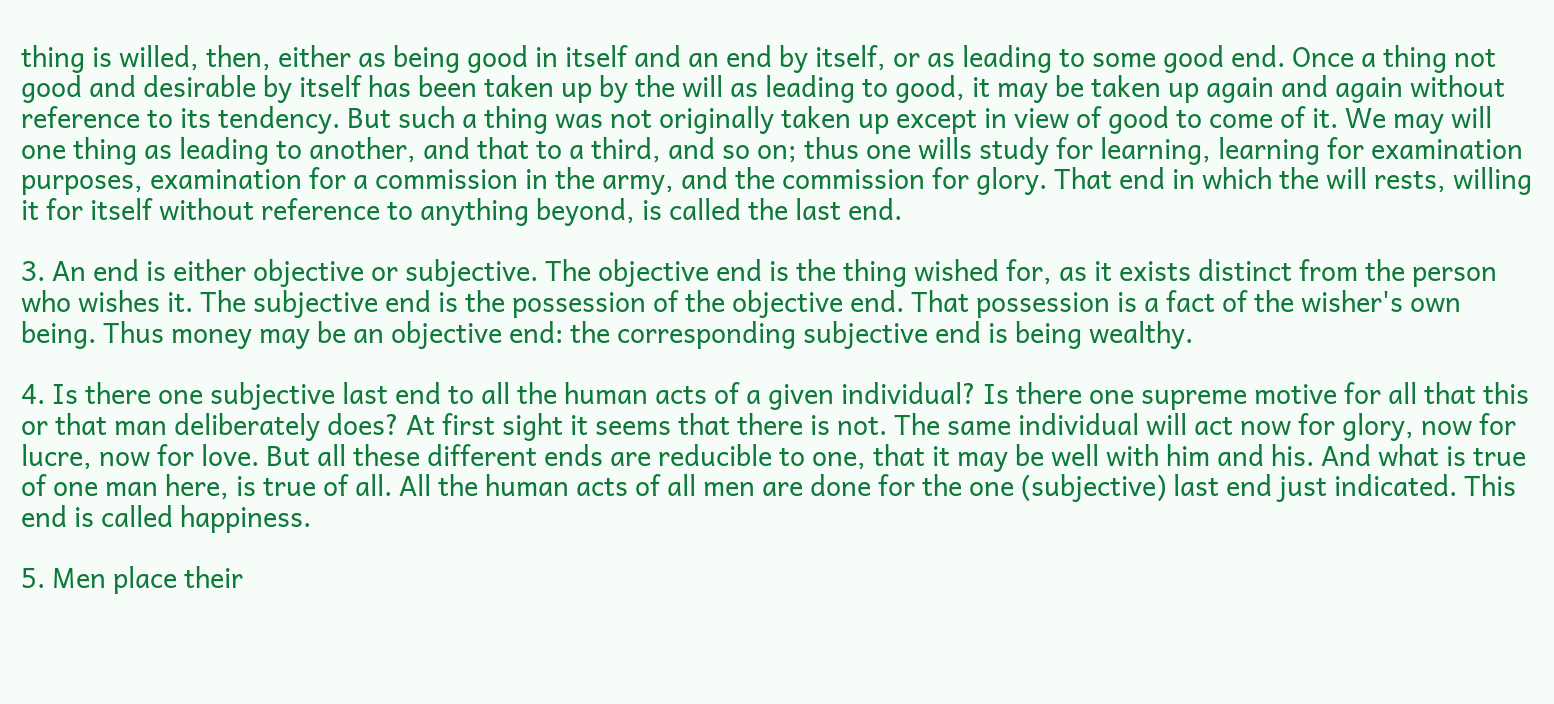thing is willed, then, either as being good in itself and an end by itself, or as leading to some good end. Once a thing not good and desirable by itself has been taken up by the will as leading to good, it may be taken up again and again without reference to its tendency. But such a thing was not originally taken up except in view of good to come of it. We may will one thing as leading to another, and that to a third, and so on; thus one wills study for learning, learning for examination purposes, examination for a commission in the army, and the commission for glory. That end in which the will rests, willing it for itself without reference to anything beyond, is called the last end.

3. An end is either objective or subjective. The objective end is the thing wished for, as it exists distinct from the person who wishes it. The subjective end is the possession of the objective end. That possession is a fact of the wisher's own being. Thus money may be an objective end: the corresponding subjective end is being wealthy.

4. Is there one subjective last end to all the human acts of a given individual? Is there one supreme motive for all that this or that man deliberately does? At first sight it seems that there is not. The same individual will act now for glory, now for lucre, now for love. But all these different ends are reducible to one, that it may be well with him and his. And what is true of one man here, is true of all. All the human acts of all men are done for the one (subjective) last end just indicated. This end is called happiness.

5. Men place their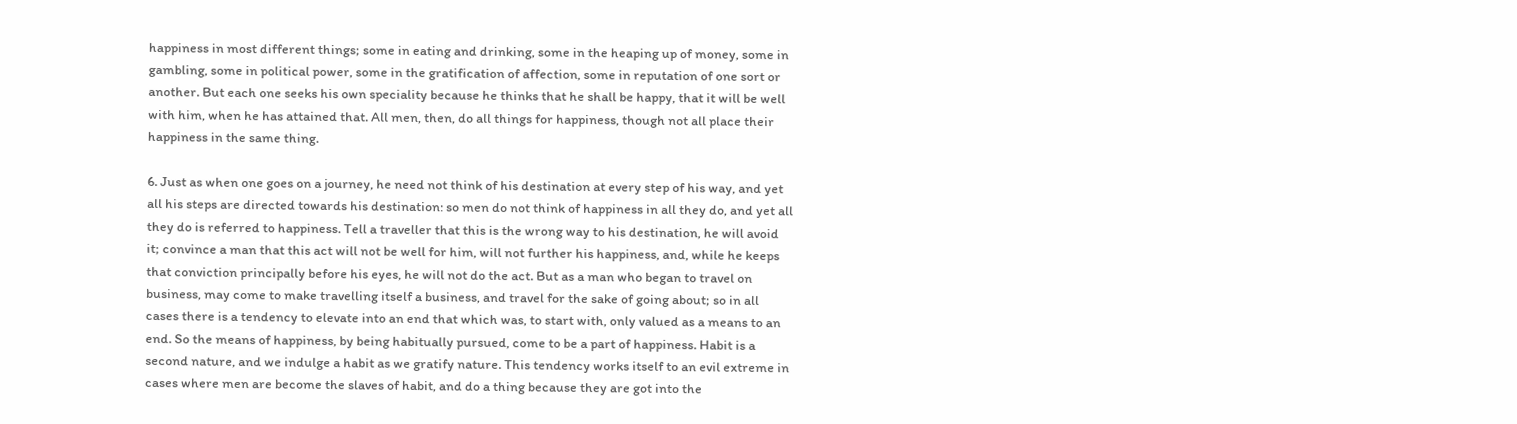happiness in most different things; some in eating and drinking, some in the heaping up of money, some in gambling, some in political power, some in the gratification of affection, some in reputation of one sort or another. But each one seeks his own speciality because he thinks that he shall be happy, that it will be well with him, when he has attained that. All men, then, do all things for happiness, though not all place their happiness in the same thing.

6. Just as when one goes on a journey, he need not think of his destination at every step of his way, and yet all his steps are directed towards his destination: so men do not think of happiness in all they do, and yet all they do is referred to happiness. Tell a traveller that this is the wrong way to his destination, he will avoid it; convince a man that this act will not be well for him, will not further his happiness, and, while he keeps that conviction principally before his eyes, he will not do the act. But as a man who began to travel on business, may come to make travelling itself a business, and travel for the sake of going about; so in all cases there is a tendency to elevate into an end that which was, to start with, only valued as a means to an end. So the means of happiness, by being habitually pursued, come to be a part of happiness. Habit is a second nature, and we indulge a habit as we gratify nature. This tendency works itself to an evil extreme in cases where men are become the slaves of habit, and do a thing because they are got into the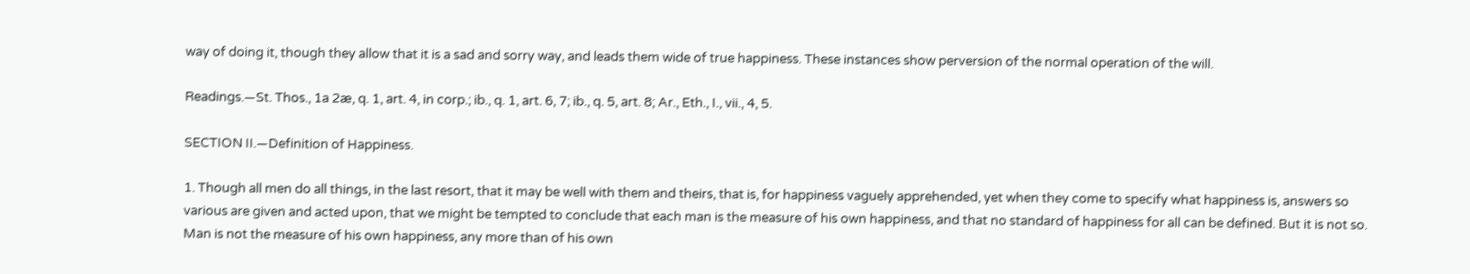way of doing it, though they allow that it is a sad and sorry way, and leads them wide of true happiness. These instances show perversion of the normal operation of the will.

Readings.—St. Thos., 1a 2æ, q. 1, art. 4, in corp.; ib., q. 1, art. 6, 7; ib., q. 5, art. 8; Ar., Eth., I., vii., 4, 5.

SECTION II.—Definition of Happiness.

1. Though all men do all things, in the last resort, that it may be well with them and theirs, that is, for happiness vaguely apprehended, yet when they come to specify what happiness is, answers so various are given and acted upon, that we might be tempted to conclude that each man is the measure of his own happiness, and that no standard of happiness for all can be defined. But it is not so. Man is not the measure of his own happiness, any more than of his own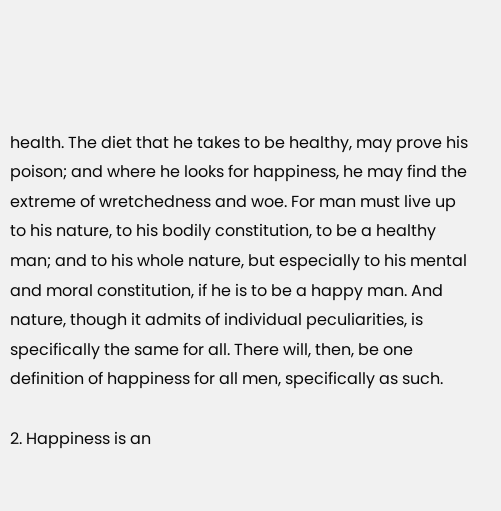health. The diet that he takes to be healthy, may prove his poison; and where he looks for happiness, he may find the extreme of wretchedness and woe. For man must live up to his nature, to his bodily constitution, to be a healthy man; and to his whole nature, but especially to his mental and moral constitution, if he is to be a happy man. And nature, though it admits of individual peculiarities, is specifically the same for all. There will, then, be one definition of happiness for all men, specifically as such.

2. Happiness is an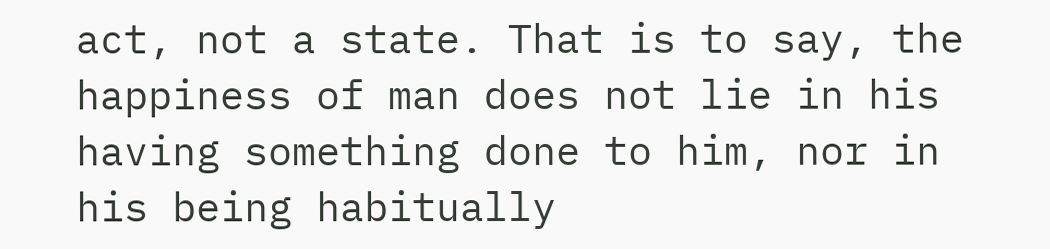act, not a state. That is to say, the happiness of man does not lie in his having something done to him, nor in his being habitually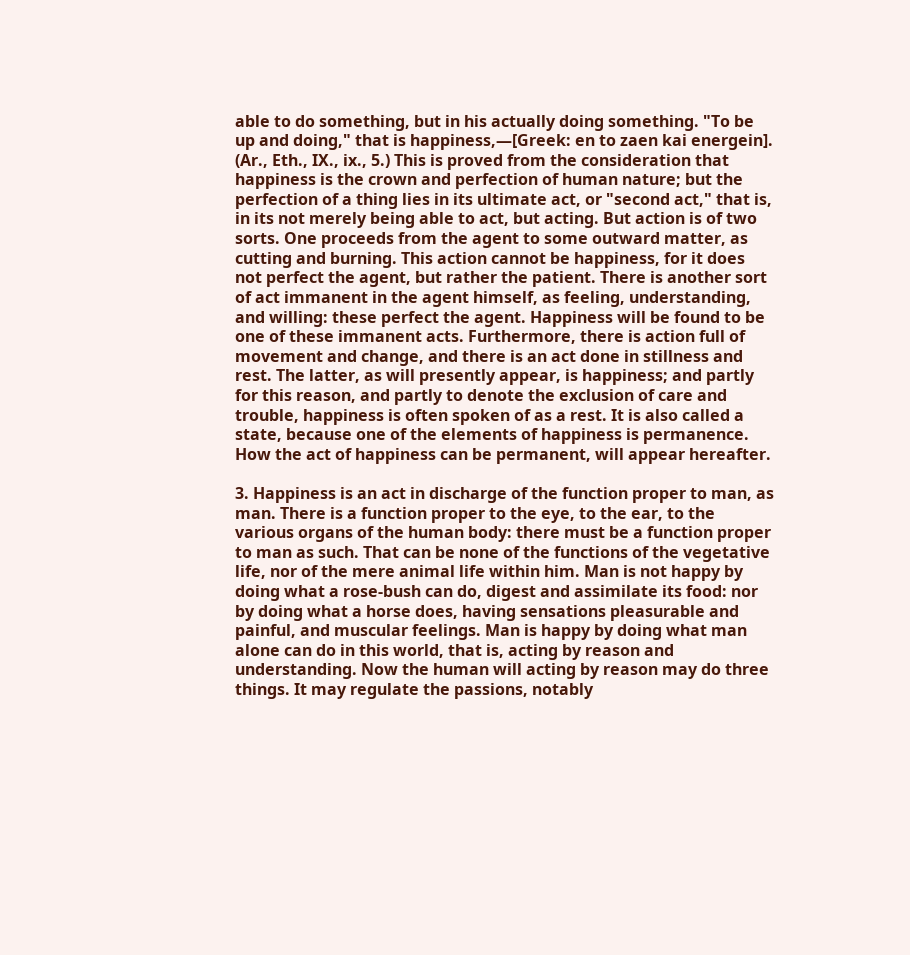able to do something, but in his actually doing something. "To be up and doing," that is happiness,—[Greek: en to zaen kai energein]. (Ar., Eth., IX., ix., 5.) This is proved from the consideration that happiness is the crown and perfection of human nature; but the perfection of a thing lies in its ultimate act, or "second act," that is, in its not merely being able to act, but acting. But action is of two sorts. One proceeds from the agent to some outward matter, as cutting and burning. This action cannot be happiness, for it does not perfect the agent, but rather the patient. There is another sort of act immanent in the agent himself, as feeling, understanding, and willing: these perfect the agent. Happiness will be found to be one of these immanent acts. Furthermore, there is action full of movement and change, and there is an act done in stillness and rest. The latter, as will presently appear, is happiness; and partly for this reason, and partly to denote the exclusion of care and trouble, happiness is often spoken of as a rest. It is also called a state, because one of the elements of happiness is permanence. How the act of happiness can be permanent, will appear hereafter.

3. Happiness is an act in discharge of the function proper to man, as man. There is a function proper to the eye, to the ear, to the various organs of the human body: there must be a function proper to man as such. That can be none of the functions of the vegetative life, nor of the mere animal life within him. Man is not happy by doing what a rose-bush can do, digest and assimilate its food: nor by doing what a horse does, having sensations pleasurable and painful, and muscular feelings. Man is happy by doing what man alone can do in this world, that is, acting by reason and understanding. Now the human will acting by reason may do three things. It may regulate the passions, notably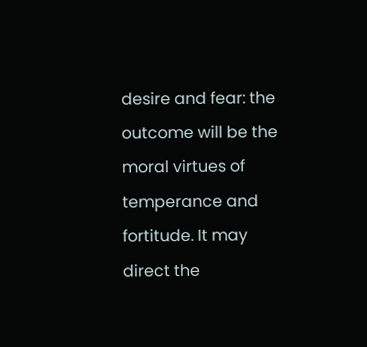desire and fear: the outcome will be the moral virtues of temperance and fortitude. It may direct the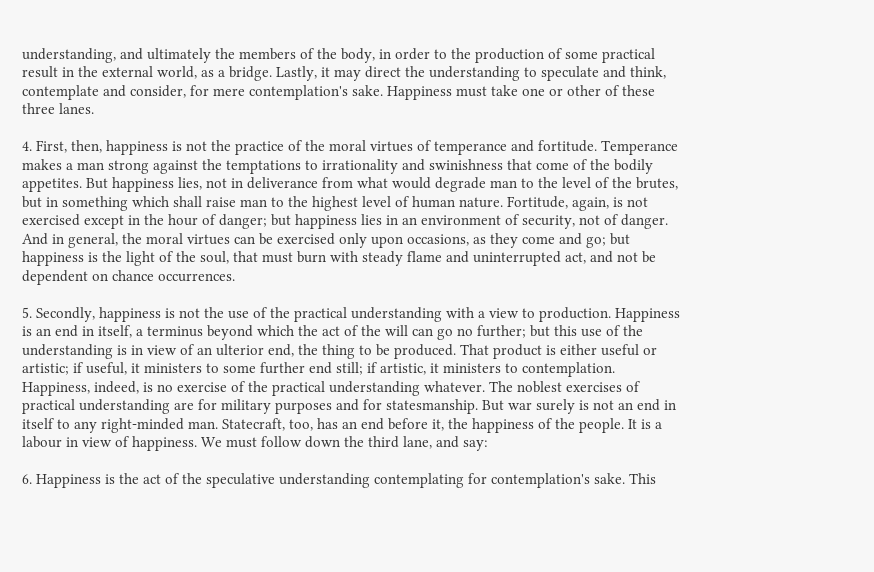understanding, and ultimately the members of the body, in order to the production of some practical result in the external world, as a bridge. Lastly, it may direct the understanding to speculate and think, contemplate and consider, for mere contemplation's sake. Happiness must take one or other of these three lanes.

4. First, then, happiness is not the practice of the moral virtues of temperance and fortitude. Temperance makes a man strong against the temptations to irrationality and swinishness that come of the bodily appetites. But happiness lies, not in deliverance from what would degrade man to the level of the brutes, but in something which shall raise man to the highest level of human nature. Fortitude, again, is not exercised except in the hour of danger; but happiness lies in an environment of security, not of danger. And in general, the moral virtues can be exercised only upon occasions, as they come and go; but happiness is the light of the soul, that must burn with steady flame and uninterrupted act, and not be dependent on chance occurrences.

5. Secondly, happiness is not the use of the practical understanding with a view to production. Happiness is an end in itself, a terminus beyond which the act of the will can go no further; but this use of the understanding is in view of an ulterior end, the thing to be produced. That product is either useful or artistic; if useful, it ministers to some further end still; if artistic, it ministers to contemplation. Happiness, indeed, is no exercise of the practical understanding whatever. The noblest exercises of practical understanding are for military purposes and for statesmanship. But war surely is not an end in itself to any right-minded man. Statecraft, too, has an end before it, the happiness of the people. It is a labour in view of happiness. We must follow down the third lane, and say:

6. Happiness is the act of the speculative understanding contemplating for contemplation's sake. This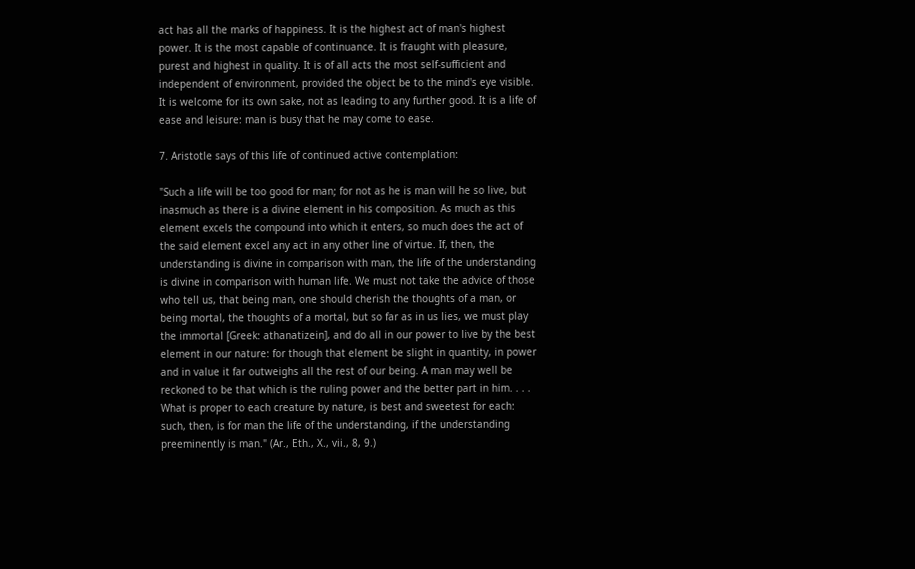act has all the marks of happiness. It is the highest act of man's highest power. It is the most capable of continuance. It is fraught with pleasure, purest and highest in quality. It is of all acts the most self-sufficient and independent of environment, provided the object be to the mind's eye visible. It is welcome for its own sake, not as leading to any further good. It is a life of ease and leisure: man is busy that he may come to ease.

7. Aristotle says of this life of continued active contemplation:

"Such a life will be too good for man; for not as he is man will he so live, but inasmuch as there is a divine element in his composition. As much as this element excels the compound into which it enters, so much does the act of the said element excel any act in any other line of virtue. If, then, the understanding is divine in comparison with man, the life of the understanding is divine in comparison with human life. We must not take the advice of those who tell us, that being man, one should cherish the thoughts of a man, or being mortal, the thoughts of a mortal, but so far as in us lies, we must play the immortal [Greek: athanatizein], and do all in our power to live by the best element in our nature: for though that element be slight in quantity, in power and in value it far outweighs all the rest of our being. A man may well be reckoned to be that which is the ruling power and the better part in him. . . . What is proper to each creature by nature, is best and sweetest for each: such, then, is for man the life of the understanding, if the understanding preeminently is man." (Ar., Eth., X., vii., 8, 9.)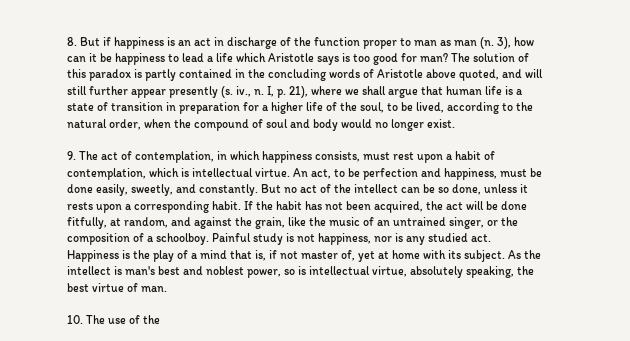8. But if happiness is an act in discharge of the function proper to man as man (n. 3), how can it be happiness to lead a life which Aristotle says is too good for man? The solution of this paradox is partly contained in the concluding words of Aristotle above quoted, and will still further appear presently (s. iv., n. I, p. 21), where we shall argue that human life is a state of transition in preparation for a higher life of the soul, to be lived, according to the natural order, when the compound of soul and body would no longer exist.

9. The act of contemplation, in which happiness consists, must rest upon a habit of contemplation, which is intellectual virtue. An act, to be perfection and happiness, must be done easily, sweetly, and constantly. But no act of the intellect can be so done, unless it rests upon a corresponding habit. If the habit has not been acquired, the act will be done fitfully, at random, and against the grain, like the music of an untrained singer, or the composition of a schoolboy. Painful study is not happiness, nor is any studied act. Happiness is the play of a mind that is, if not master of, yet at home with its subject. As the intellect is man's best and noblest power, so is intellectual virtue, absolutely speaking, the best virtue of man.

10. The use of the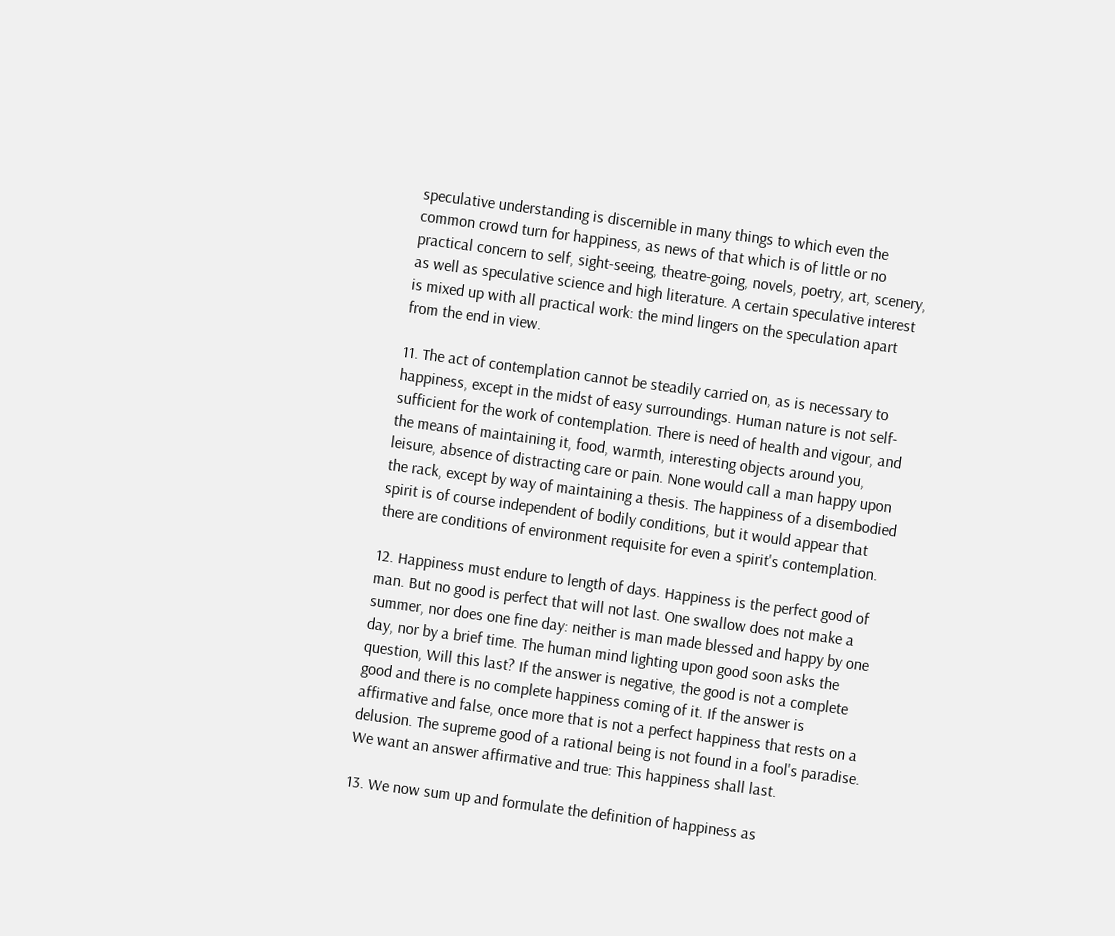speculative understanding is discernible in many things to which even the common crowd turn for happiness, as news of that which is of little or no practical concern to self, sight-seeing, theatre-going, novels, poetry, art, scenery, as well as speculative science and high literature. A certain speculative interest is mixed up with all practical work: the mind lingers on the speculation apart from the end in view.

11. The act of contemplation cannot be steadily carried on, as is necessary to happiness, except in the midst of easy surroundings. Human nature is not self-sufficient for the work of contemplation. There is need of health and vigour, and the means of maintaining it, food, warmth, interesting objects around you, leisure, absence of distracting care or pain. None would call a man happy upon the rack, except by way of maintaining a thesis. The happiness of a disembodied spirit is of course independent of bodily conditions, but it would appear that there are conditions of environment requisite for even a spirit's contemplation.

12. Happiness must endure to length of days. Happiness is the perfect good of man. But no good is perfect that will not last. One swallow does not make a summer, nor does one fine day: neither is man made blessed and happy by one day, nor by a brief time. The human mind lighting upon good soon asks the question, Will this last? If the answer is negative, the good is not a complete good and there is no complete happiness coming of it. If the answer is affirmative and false, once more that is not a perfect happiness that rests on a delusion. The supreme good of a rational being is not found in a fool's paradise. We want an answer affirmative and true: This happiness shall last.

13. We now sum up and formulate the definition of happiness as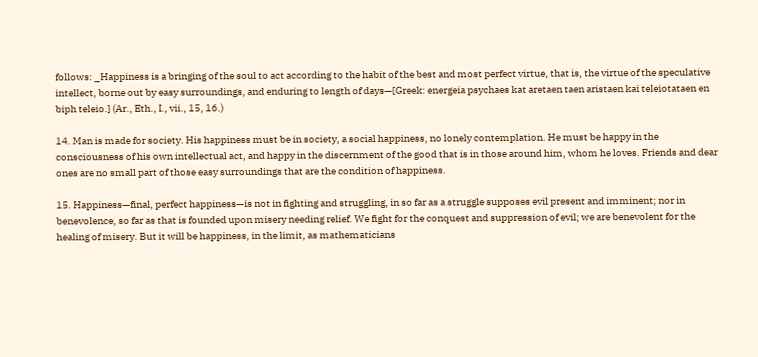follows: _Happiness is a bringing of the soul to act according to the habit of the best and most perfect virtue, that is, the virtue of the speculative intellect, borne out by easy surroundings, and enduring to length of days—[Greek: energeia psychaes kat aretaen taen aristaen kai teleiotataen en biph teleio.] (Ar., Eth., I., vii., 15, 16.)

14. Man is made for society. His happiness must be in society, a social happiness, no lonely contemplation. He must be happy in the consciousness of his own intellectual act, and happy in the discernment of the good that is in those around him, whom he loves. Friends and dear ones are no small part of those easy surroundings that are the condition of happiness.

15. Happiness—final, perfect happiness—is not in fighting and struggling, in so far as a struggle supposes evil present and imminent; nor in benevolence, so far as that is founded upon misery needing relief. We fight for the conquest and suppression of evil; we are benevolent for the healing of misery. But it will be happiness, in the limit, as mathematicians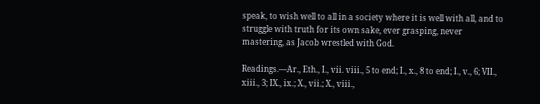speak, to wish well to all in a society where it is well with all, and to struggle with truth for its own sake, ever grasping, never mastering, as Jacob wrestled with God.

Readings.—Ar., Eth., I., vii. viii., 5 to end; I., x., 8 to end; I., v., 6; VII., xiii., 3; IX., ix.; X., vii.; X., viii.,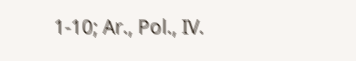1-10; Ar., Pol., IV.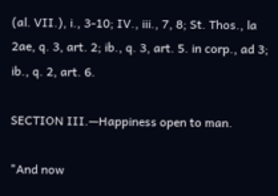(al. VII.), i., 3-10; IV., iii., 7, 8; St. Thos., la 2ae, q. 3, art. 2; ib., q. 3, art. 5. in corp., ad 3; ib., q. 2, art. 6.

SECTION III.—Happiness open to man.

"And now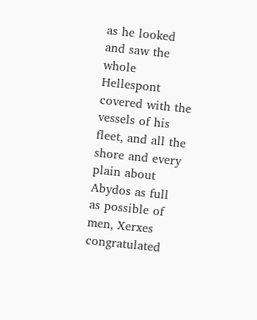as he looked and saw the whole Hellespont covered with the vessels of his fleet, and all the shore and every plain about Abydos as full as possible of men, Xerxes congratulated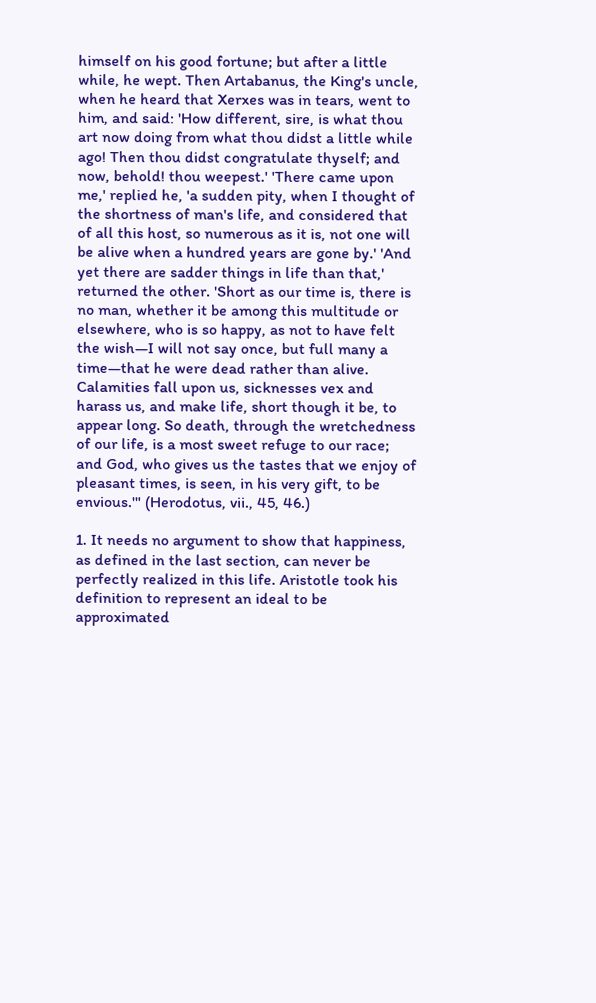himself on his good fortune; but after a little while, he wept. Then Artabanus, the King's uncle, when he heard that Xerxes was in tears, went to him, and said: 'How different, sire, is what thou art now doing from what thou didst a little while ago! Then thou didst congratulate thyself; and now, behold! thou weepest.' 'There came upon me,' replied he, 'a sudden pity, when I thought of the shortness of man's life, and considered that of all this host, so numerous as it is, not one will be alive when a hundred years are gone by.' 'And yet there are sadder things in life than that,' returned the other. 'Short as our time is, there is no man, whether it be among this multitude or elsewhere, who is so happy, as not to have felt the wish—I will not say once, but full many a time—that he were dead rather than alive. Calamities fall upon us, sicknesses vex and harass us, and make life, short though it be, to appear long. So death, through the wretchedness of our life, is a most sweet refuge to our race; and God, who gives us the tastes that we enjoy of pleasant times, is seen, in his very gift, to be envious.'" (Herodotus, vii., 45, 46.)

1. It needs no argument to show that happiness, as defined in the last section, can never be perfectly realized in this life. Aristotle took his definition to represent an ideal to be approximated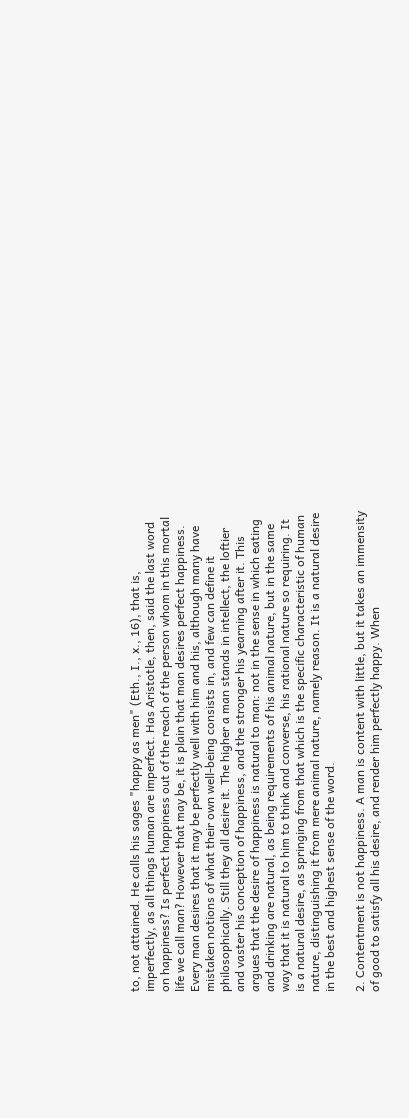to, not attained. He calls his sages "happy as men" (Eth., I., x., 16), that is, imperfectly, as all things human are imperfect. Has Aristotle, then, said the last word on happiness? Is perfect happiness out of the reach of the person whom in this mortal life we call man? However that may be, it is plain that man desires perfect happiness. Every man desires that it may be perfectly well with him and his, although many have mistaken notions of what their own well-being consists in, and few can define it philosophically. Still they all desire it. The higher a man stands in intellect, the loftier and vaster his conception of happiness, and the stronger his yearning after it. This argues that the desire of happiness is natural to man: not in the sense in which eating and drinking are natural, as being requirements of his animal nature, but in the same way that it is natural to him to think and converse, his rational nature so requiring. It is a natural desire, as springing from that which is the specific characteristic of human nature, distinguishing it from mere animal nature, namely reason. It is a natural desire in the best and highest sense of the word.

2. Contentment is not happiness. A man is content with little, but it takes an immensity of good to satisfy all his desire, and render him perfectly happy. When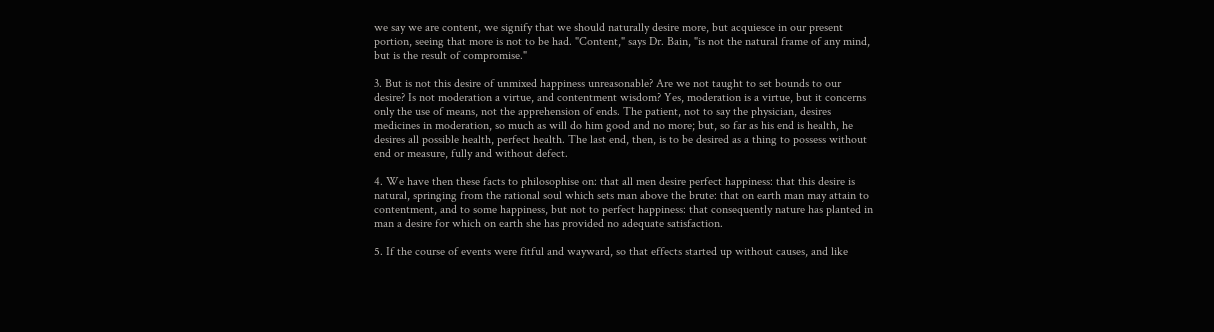we say we are content, we signify that we should naturally desire more, but acquiesce in our present portion, seeing that more is not to be had. "Content," says Dr. Bain, "is not the natural frame of any mind, but is the result of compromise."

3. But is not this desire of unmixed happiness unreasonable? Are we not taught to set bounds to our desire? Is not moderation a virtue, and contentment wisdom? Yes, moderation is a virtue, but it concerns only the use of means, not the apprehension of ends. The patient, not to say the physician, desires medicines in moderation, so much as will do him good and no more; but, so far as his end is health, he desires all possible health, perfect health. The last end, then, is to be desired as a thing to possess without end or measure, fully and without defect.

4. We have then these facts to philosophise on: that all men desire perfect happiness: that this desire is natural, springing from the rational soul which sets man above the brute: that on earth man may attain to contentment, and to some happiness, but not to perfect happiness: that consequently nature has planted in man a desire for which on earth she has provided no adequate satisfaction.

5. If the course of events were fitful and wayward, so that effects started up without causes, and like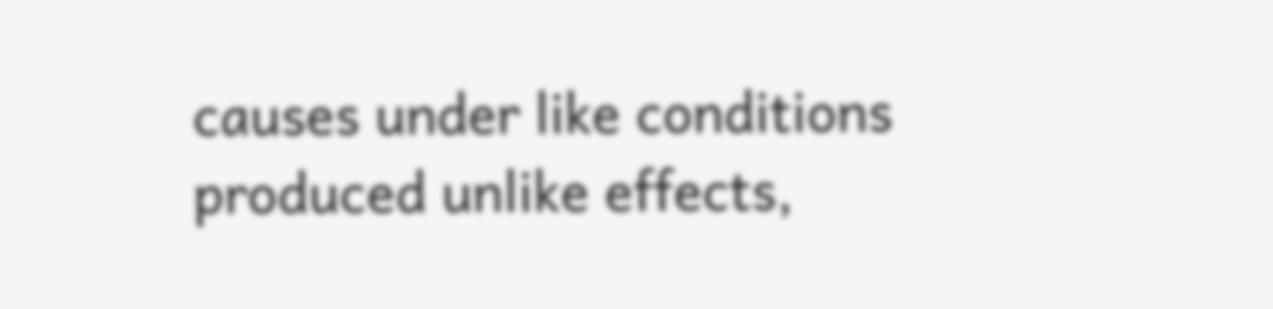causes under like conditions produced unlike effects,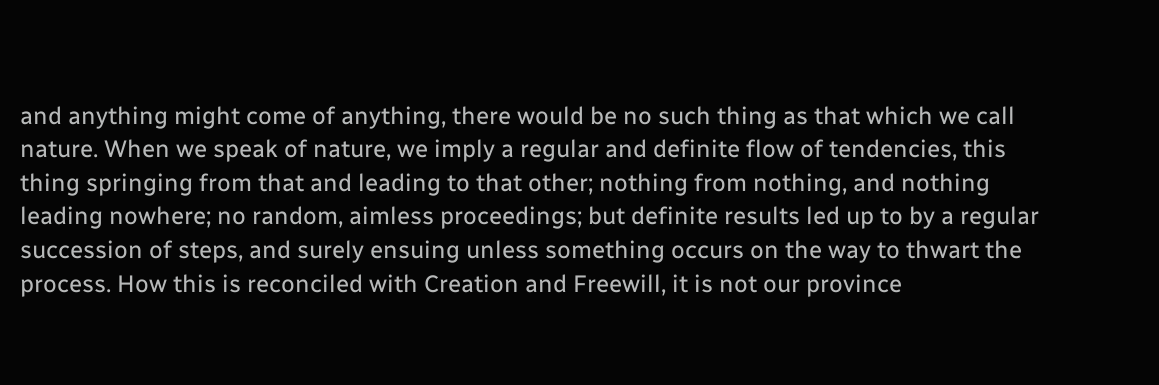and anything might come of anything, there would be no such thing as that which we call nature. When we speak of nature, we imply a regular and definite flow of tendencies, this thing springing from that and leading to that other; nothing from nothing, and nothing leading nowhere; no random, aimless proceedings; but definite results led up to by a regular succession of steps, and surely ensuing unless something occurs on the way to thwart the process. How this is reconciled with Creation and Freewill, it is not our province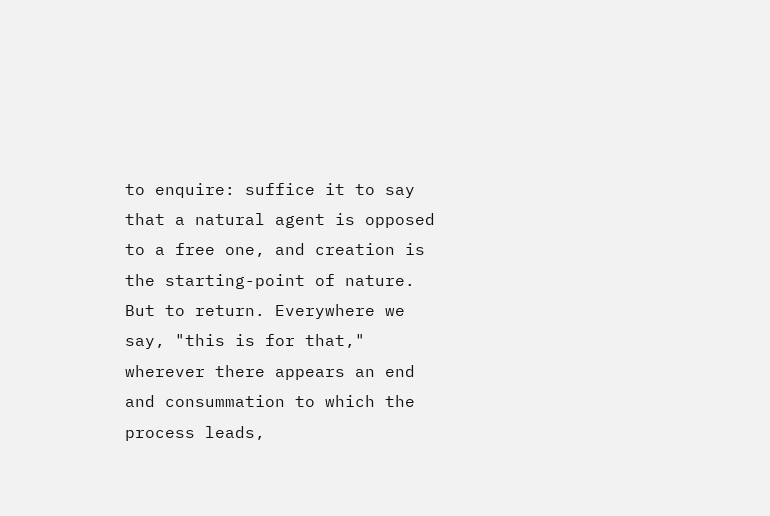to enquire: suffice it to say that a natural agent is opposed to a free one, and creation is the starting-point of nature. But to return. Everywhere we say, "this is for that," wherever there appears an end and consummation to which the process leads,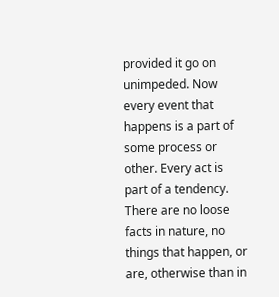provided it go on unimpeded. Now every event that happens is a part of some process or other. Every act is part of a tendency. There are no loose facts in nature, no things that happen, or are, otherwise than in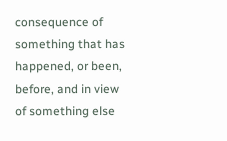consequence of something that has happened, or been, before, and in view of something else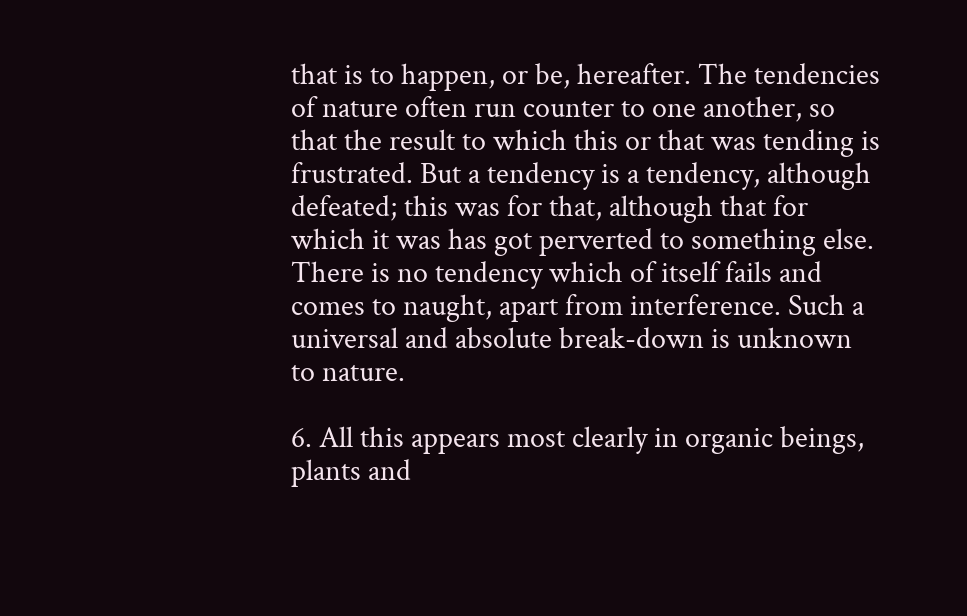that is to happen, or be, hereafter. The tendencies of nature often run counter to one another, so that the result to which this or that was tending is frustrated. But a tendency is a tendency, although defeated; this was for that, although that for which it was has got perverted to something else. There is no tendency which of itself fails and comes to naught, apart from interference. Such a universal and absolute break-down is unknown to nature.

6. All this appears most clearly in organic beings, plants and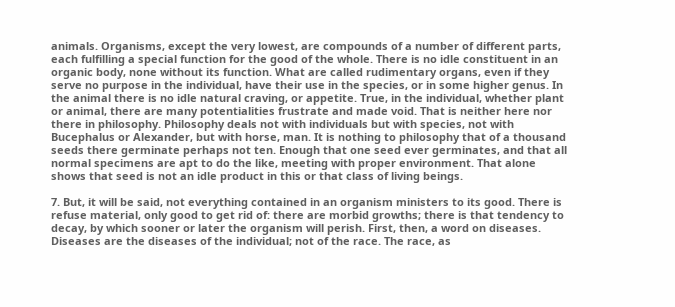animals. Organisms, except the very lowest, are compounds of a number of different parts, each fulfilling a special function for the good of the whole. There is no idle constituent in an organic body, none without its function. What are called rudimentary organs, even if they serve no purpose in the individual, have their use in the species, or in some higher genus. In the animal there is no idle natural craving, or appetite. True, in the individual, whether plant or animal, there are many potentialities frustrate and made void. That is neither here nor there in philosophy. Philosophy deals not with individuals but with species, not with Bucephalus or Alexander, but with horse, man. It is nothing to philosophy that of a thousand seeds there germinate perhaps not ten. Enough that one seed ever germinates, and that all normal specimens are apt to do the like, meeting with proper environment. That alone shows that seed is not an idle product in this or that class of living beings.

7. But, it will be said, not everything contained in an organism ministers to its good. There is refuse material, only good to get rid of: there are morbid growths; there is that tendency to decay, by which sooner or later the organism will perish. First, then, a word on diseases. Diseases are the diseases of the individual; not of the race. The race, as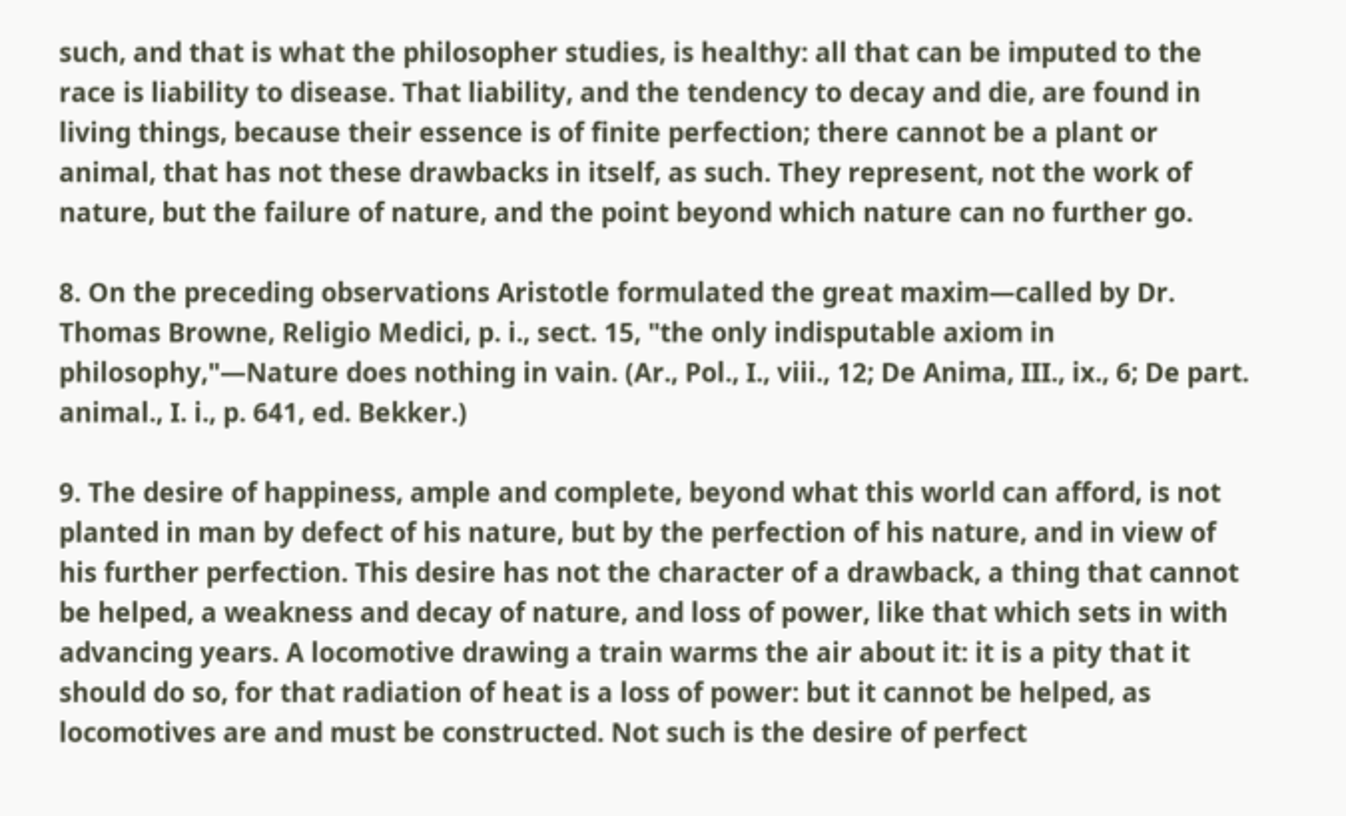such, and that is what the philosopher studies, is healthy: all that can be imputed to the race is liability to disease. That liability, and the tendency to decay and die, are found in living things, because their essence is of finite perfection; there cannot be a plant or animal, that has not these drawbacks in itself, as such. They represent, not the work of nature, but the failure of nature, and the point beyond which nature can no further go.

8. On the preceding observations Aristotle formulated the great maxim—called by Dr. Thomas Browne, Religio Medici, p. i., sect. 15, "the only indisputable axiom in philosophy,"—Nature does nothing in vain. (Ar., Pol., I., viii., 12; De Anima, III., ix., 6; De part. animal., I. i., p. 641, ed. Bekker.)

9. The desire of happiness, ample and complete, beyond what this world can afford, is not planted in man by defect of his nature, but by the perfection of his nature, and in view of his further perfection. This desire has not the character of a drawback, a thing that cannot be helped, a weakness and decay of nature, and loss of power, like that which sets in with advancing years. A locomotive drawing a train warms the air about it: it is a pity that it should do so, for that radiation of heat is a loss of power: but it cannot be helped, as locomotives are and must be constructed. Not such is the desire of perfect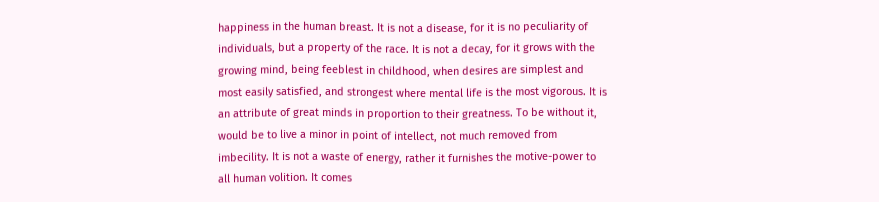happiness in the human breast. It is not a disease, for it is no peculiarity of individuals, but a property of the race. It is not a decay, for it grows with the growing mind, being feeblest in childhood, when desires are simplest and most easily satisfied, and strongest where mental life is the most vigorous. It is an attribute of great minds in proportion to their greatness. To be without it, would be to live a minor in point of intellect, not much removed from imbecility. It is not a waste of energy, rather it furnishes the motive-power to all human volition. It comes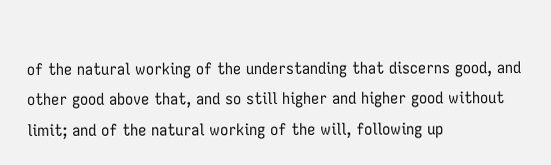of the natural working of the understanding that discerns good, and other good above that, and so still higher and higher good without limit; and of the natural working of the will, following up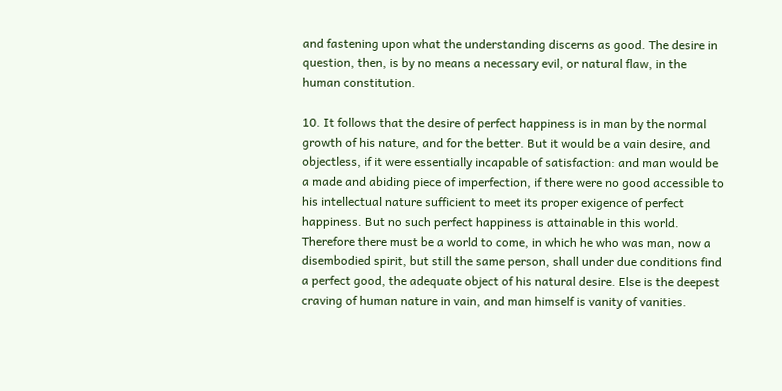and fastening upon what the understanding discerns as good. The desire in question, then, is by no means a necessary evil, or natural flaw, in the human constitution.

10. It follows that the desire of perfect happiness is in man by the normal growth of his nature, and for the better. But it would be a vain desire, and objectless, if it were essentially incapable of satisfaction: and man would be a made and abiding piece of imperfection, if there were no good accessible to his intellectual nature sufficient to meet its proper exigence of perfect happiness. But no such perfect happiness is attainable in this world. Therefore there must be a world to come, in which he who was man, now a disembodied spirit, but still the same person, shall under due conditions find a perfect good, the adequate object of his natural desire. Else is the deepest craving of human nature in vain, and man himself is vanity of vanities.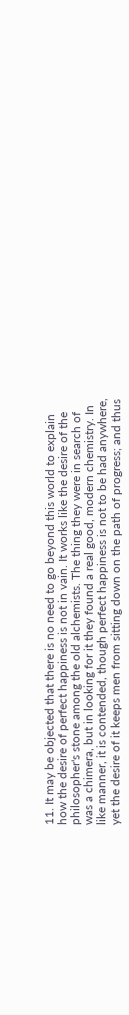11. It may be objected that there is no need to go beyond this world to explain how the desire of perfect happiness is not in vain. It works like the desire of the philosopher's stone among the old alchemists. The thing they were in search of was a chimera, but in looking for it they found a real good, modern chemistry. In like manner, it is contended, though perfect happiness is not to be had anywhere, yet the desire of it keeps men from sitting down on the path of progress; and thus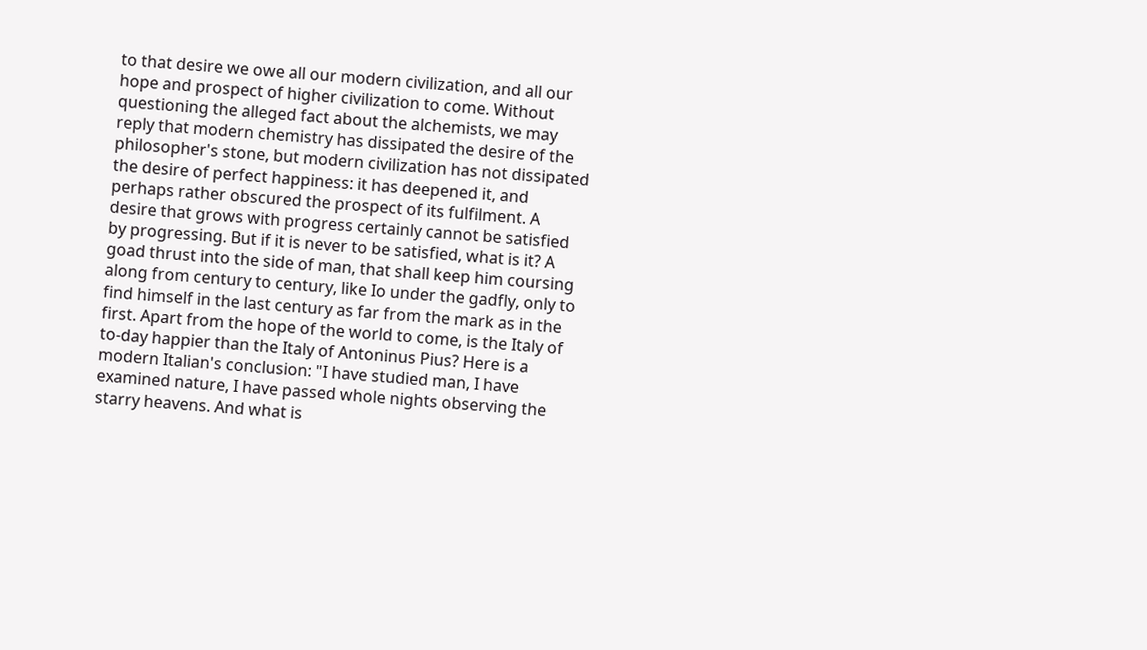to that desire we owe all our modern civilization, and all our hope and prospect of higher civilization to come. Without questioning the alleged fact about the alchemists, we may reply that modern chemistry has dissipated the desire of the philosopher's stone, but modern civilization has not dissipated the desire of perfect happiness: it has deepened it, and perhaps rather obscured the prospect of its fulfilment. A desire that grows with progress certainly cannot be satisfied by progressing. But if it is never to be satisfied, what is it? A goad thrust into the side of man, that shall keep him coursing along from century to century, like Io under the gadfly, only to find himself in the last century as far from the mark as in the first. Apart from the hope of the world to come, is the Italy of to-day happier than the Italy of Antoninus Pius? Here is a modern Italian's conclusion: "I have studied man, I have examined nature, I have passed whole nights observing the starry heavens. And what is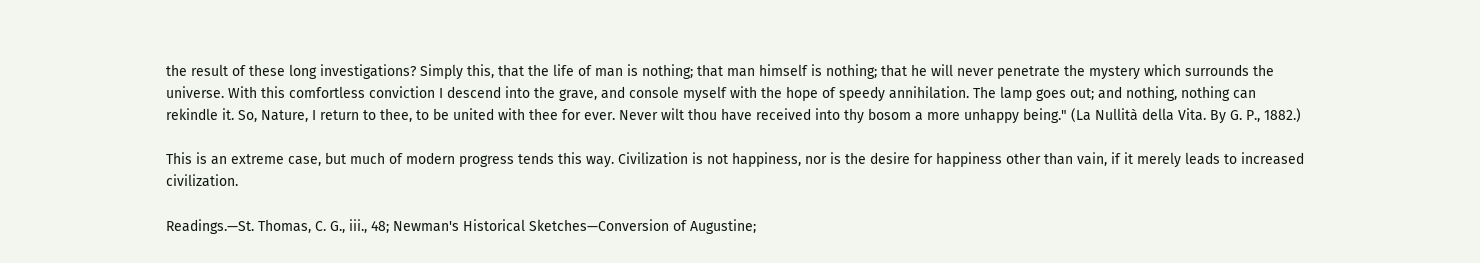the result of these long investigations? Simply this, that the life of man is nothing; that man himself is nothing; that he will never penetrate the mystery which surrounds the universe. With this comfortless conviction I descend into the grave, and console myself with the hope of speedy annihilation. The lamp goes out; and nothing, nothing can rekindle it. So, Nature, I return to thee, to be united with thee for ever. Never wilt thou have received into thy bosom a more unhappy being." (La Nullità della Vita. By G. P., 1882.)

This is an extreme case, but much of modern progress tends this way. Civilization is not happiness, nor is the desire for happiness other than vain, if it merely leads to increased civilization.

Readings.—St. Thomas, C. G., iii., 48; Newman's Historical Sketches—Conversion of Augustine;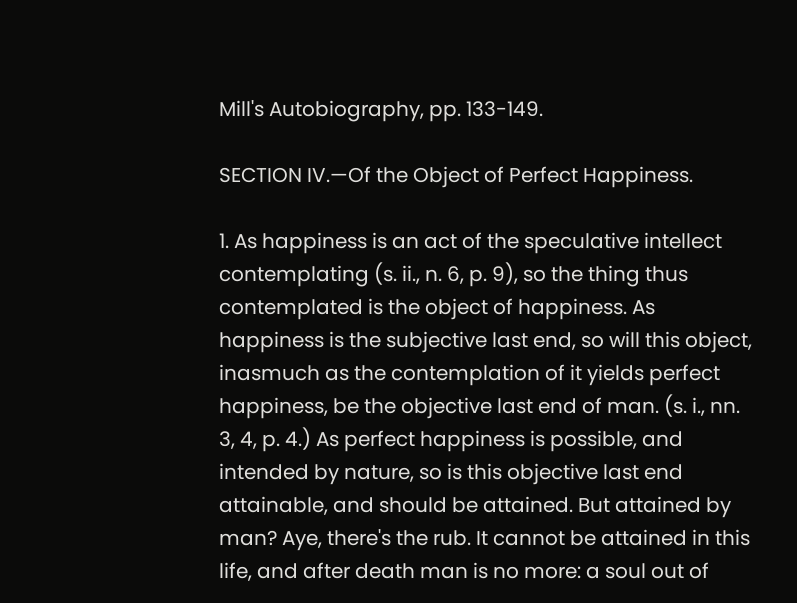Mill's Autobiography, pp. 133-149.

SECTION IV.—Of the Object of Perfect Happiness.

1. As happiness is an act of the speculative intellect contemplating (s. ii., n. 6, p. 9), so the thing thus contemplated is the object of happiness. As happiness is the subjective last end, so will this object, inasmuch as the contemplation of it yields perfect happiness, be the objective last end of man. (s. i., nn. 3, 4, p. 4.) As perfect happiness is possible, and intended by nature, so is this objective last end attainable, and should be attained. But attained by man? Aye, there's the rub. It cannot be attained in this life, and after death man is no more: a soul out of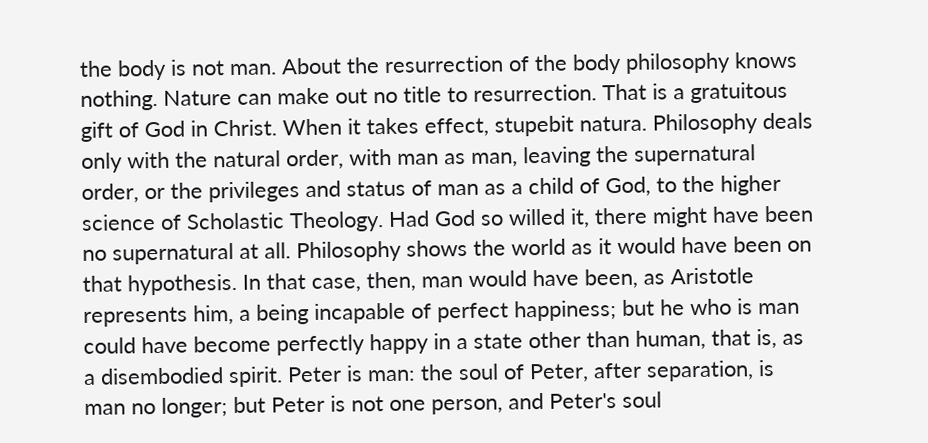the body is not man. About the resurrection of the body philosophy knows nothing. Nature can make out no title to resurrection. That is a gratuitous gift of God in Christ. When it takes effect, stupebit natura. Philosophy deals only with the natural order, with man as man, leaving the supernatural order, or the privileges and status of man as a child of God, to the higher science of Scholastic Theology. Had God so willed it, there might have been no supernatural at all. Philosophy shows the world as it would have been on that hypothesis. In that case, then, man would have been, as Aristotle represents him, a being incapable of perfect happiness; but he who is man could have become perfectly happy in a state other than human, that is, as a disembodied spirit. Peter is man: the soul of Peter, after separation, is man no longer; but Peter is not one person, and Peter's soul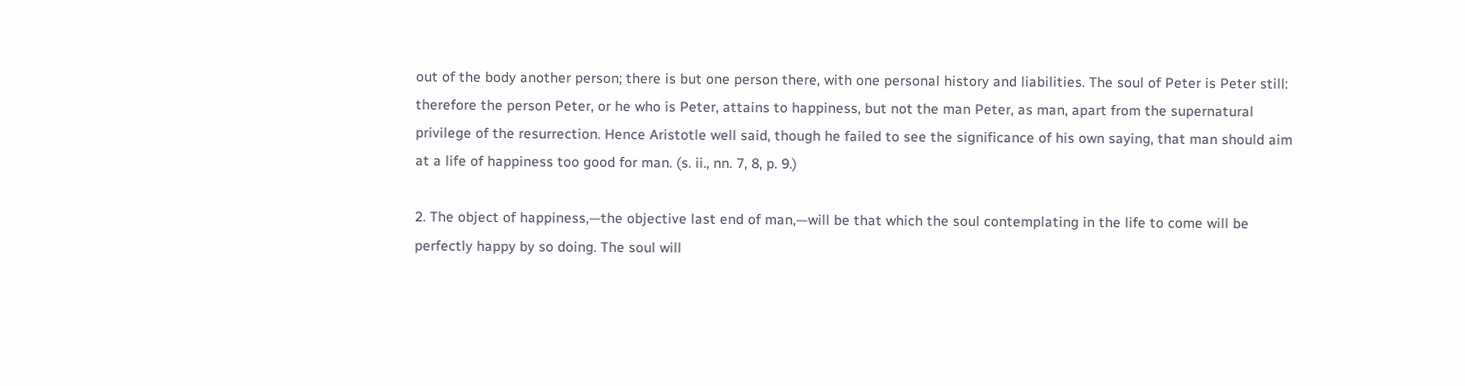out of the body another person; there is but one person there, with one personal history and liabilities. The soul of Peter is Peter still: therefore the person Peter, or he who is Peter, attains to happiness, but not the man Peter, as man, apart from the supernatural privilege of the resurrection. Hence Aristotle well said, though he failed to see the significance of his own saying, that man should aim at a life of happiness too good for man. (s. ii., nn. 7, 8, p. 9.)

2. The object of happiness,—the objective last end of man,—will be that which the soul contemplating in the life to come will be perfectly happy by so doing. The soul will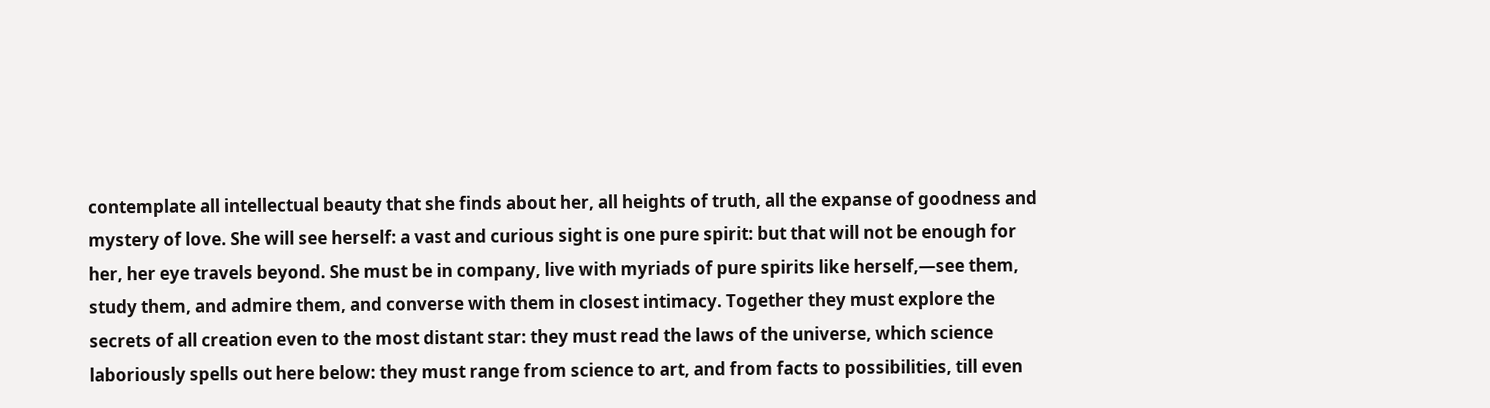contemplate all intellectual beauty that she finds about her, all heights of truth, all the expanse of goodness and mystery of love. She will see herself: a vast and curious sight is one pure spirit: but that will not be enough for her, her eye travels beyond. She must be in company, live with myriads of pure spirits like herself,—see them, study them, and admire them, and converse with them in closest intimacy. Together they must explore the secrets of all creation even to the most distant star: they must read the laws of the universe, which science laboriously spells out here below: they must range from science to art, and from facts to possibilities, till even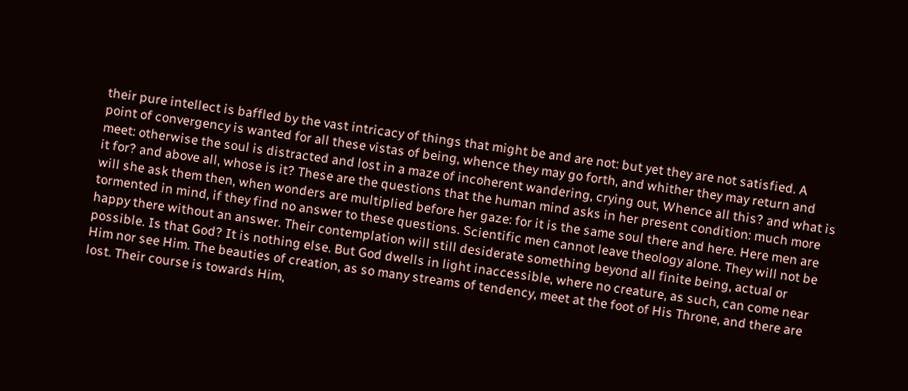their pure intellect is baffled by the vast intricacy of things that might be and are not: but yet they are not satisfied. A point of convergency is wanted for all these vistas of being, whence they may go forth, and whither they may return and meet: otherwise the soul is distracted and lost in a maze of incoherent wandering, crying out, Whence all this? and what is it for? and above all, whose is it? These are the questions that the human mind asks in her present condition: much more will she ask them then, when wonders are multiplied before her gaze: for it is the same soul there and here. Here men are tormented in mind, if they find no answer to these questions. Scientific men cannot leave theology alone. They will not be happy there without an answer. Their contemplation will still desiderate something beyond all finite being, actual or possible. Is that God? It is nothing else. But God dwells in light inaccessible, where no creature, as such, can come near Him nor see Him. The beauties of creation, as so many streams of tendency, meet at the foot of His Throne, and there are lost. Their course is towards Him,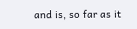and is, so far as it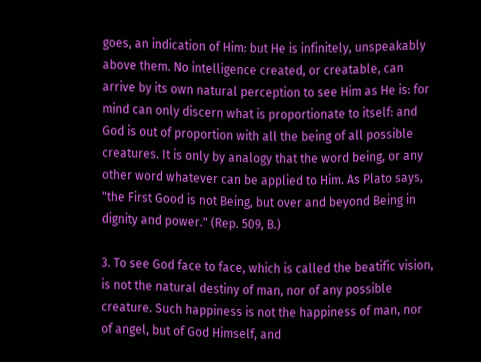goes, an indication of Him: but He is infinitely, unspeakably above them. No intelligence created, or creatable, can arrive by its own natural perception to see Him as He is: for mind can only discern what is proportionate to itself: and God is out of proportion with all the being of all possible creatures. It is only by analogy that the word being, or any other word whatever can be applied to Him. As Plato says, "the First Good is not Being, but over and beyond Being in dignity and power." (Rep. 509, B.)

3. To see God face to face, which is called the beatific vision, is not the natural destiny of man, nor of any possible creature. Such happiness is not the happiness of man, nor of angel, but of God Himself, and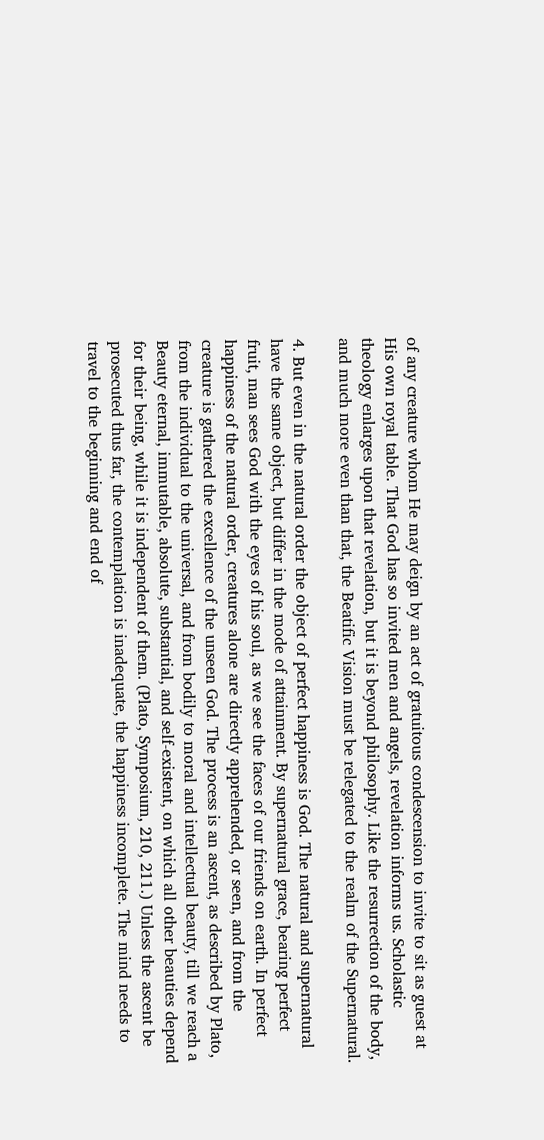of any creature whom He may deign by an act of gratuitous condescension to invite to sit as guest at His own royal table. That God has so invited men and angels, revelation informs us. Scholastic theology enlarges upon that revelation, but it is beyond philosophy. Like the resurrection of the body, and much more even than that, the Beatific Vision must be relegated to the realm of the Supernatural.

4. But even in the natural order the object of perfect happiness is God. The natural and supernatural have the same object, but differ in the mode of attainment. By supernatural grace, bearing perfect fruit, man sees God with the eyes of his soul, as we see the faces of our friends on earth. In perfect happiness of the natural order, creatures alone are directly apprehended, or seen, and from the creature is gathered the excellence of the unseen God. The process is an ascent, as described by Plato, from the individual to the universal, and from bodily to moral and intellectual beauty, till we reach a Beauty eternal, immutable, absolute, substantial, and self-existent, on which all other beauties depend for their being, while it is independent of them. (Plato, Symposium, 210, 211.) Unless the ascent be prosecuted thus far, the contemplation is inadequate, the happiness incomplete. The mind needs to travel to the beginning and end of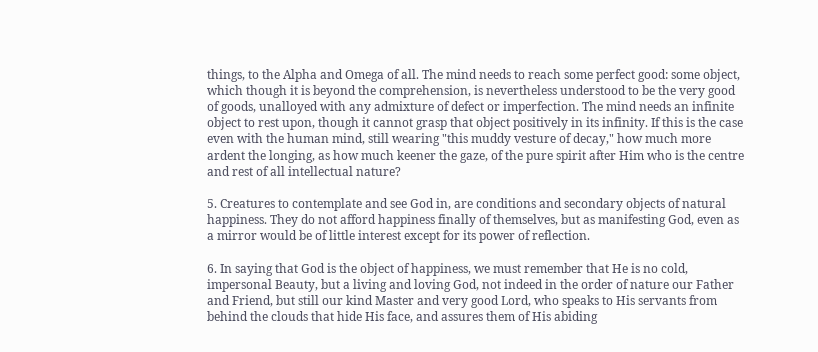things, to the Alpha and Omega of all. The mind needs to reach some perfect good: some object, which though it is beyond the comprehension, is nevertheless understood to be the very good of goods, unalloyed with any admixture of defect or imperfection. The mind needs an infinite object to rest upon, though it cannot grasp that object positively in its infinity. If this is the case even with the human mind, still wearing "this muddy vesture of decay," how much more ardent the longing, as how much keener the gaze, of the pure spirit after Him who is the centre and rest of all intellectual nature?

5. Creatures to contemplate and see God in, are conditions and secondary objects of natural happiness. They do not afford happiness finally of themselves, but as manifesting God, even as a mirror would be of little interest except for its power of reflection.

6. In saying that God is the object of happiness, we must remember that He is no cold, impersonal Beauty, but a living and loving God, not indeed in the order of nature our Father and Friend, but still our kind Master and very good Lord, who speaks to His servants from behind the clouds that hide His face, and assures them of His abiding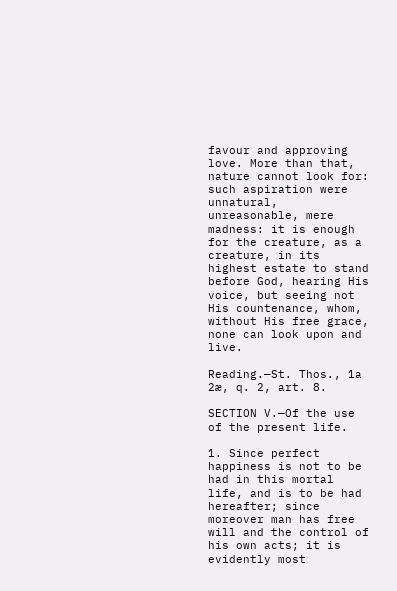favour and approving love. More than that, nature cannot look for: such aspiration were unnatural, unreasonable, mere madness: it is enough for the creature, as a creature, in its highest estate to stand before God, hearing His voice, but seeing not His countenance, whom, without His free grace, none can look upon and live.

Reading.—St. Thos., 1a 2æ, q. 2, art. 8.

SECTION V.—Of the use of the present life.

1. Since perfect happiness is not to be had in this mortal life, and is to be had hereafter; since moreover man has free will and the control of his own acts; it is evidently most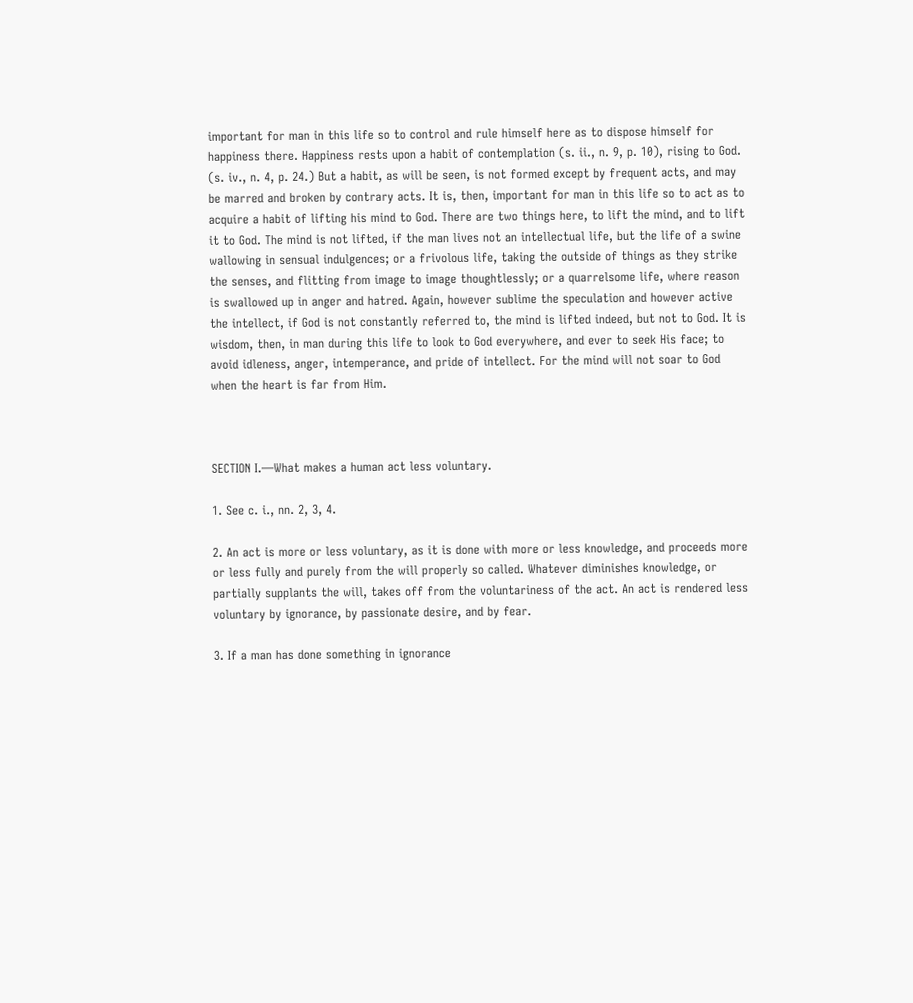important for man in this life so to control and rule himself here as to dispose himself for happiness there. Happiness rests upon a habit of contemplation (s. ii., n. 9, p. 10), rising to God. (s. iv., n. 4, p. 24.) But a habit, as will be seen, is not formed except by frequent acts, and may be marred and broken by contrary acts. It is, then, important for man in this life so to act as to acquire a habit of lifting his mind to God. There are two things here, to lift the mind, and to lift it to God. The mind is not lifted, if the man lives not an intellectual life, but the life of a swine wallowing in sensual indulgences; or a frivolous life, taking the outside of things as they strike the senses, and flitting from image to image thoughtlessly; or a quarrelsome life, where reason is swallowed up in anger and hatred. Again, however sublime the speculation and however active the intellect, if God is not constantly referred to, the mind is lifted indeed, but not to God. It is wisdom, then, in man during this life to look to God everywhere, and ever to seek His face; to avoid idleness, anger, intemperance, and pride of intellect. For the mind will not soar to God when the heart is far from Him.



SECTION I.—What makes a human act less voluntary.

1. See c. i., nn. 2, 3, 4.

2. An act is more or less voluntary, as it is done with more or less knowledge, and proceeds more or less fully and purely from the will properly so called. Whatever diminishes knowledge, or partially supplants the will, takes off from the voluntariness of the act. An act is rendered less voluntary by ignorance, by passionate desire, and by fear.

3. If a man has done something in ignorance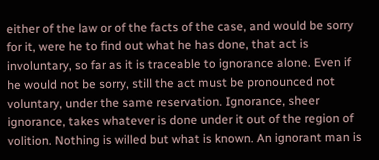either of the law or of the facts of the case, and would be sorry for it, were he to find out what he has done, that act is involuntary, so far as it is traceable to ignorance alone. Even if he would not be sorry, still the act must be pronounced not voluntary, under the same reservation. Ignorance, sheer ignorance, takes whatever is done under it out of the region of volition. Nothing is willed but what is known. An ignorant man is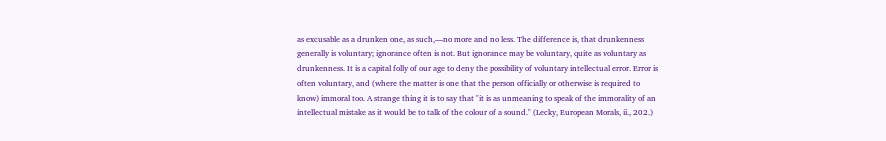as excusable as a drunken one, as such,—no more and no less. The difference is, that drunkenness generally is voluntary; ignorance often is not. But ignorance may be voluntary, quite as voluntary as drunkenness. It is a capital folly of our age to deny the possibility of voluntary intellectual error. Error is often voluntary, and (where the matter is one that the person officially or otherwise is required to know) immoral too. A strange thing it is to say that "it is as unmeaning to speak of the immorality of an intellectual mistake as it would be to talk of the colour of a sound." (Lecky, European Morals, ii., 202.)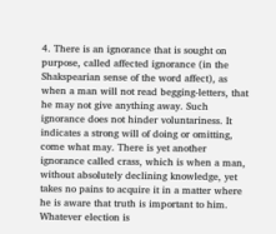4. There is an ignorance that is sought on purpose, called affected ignorance (in the Shakspearian sense of the word affect), as when a man will not read begging-letters, that he may not give anything away. Such ignorance does not hinder voluntariness. It indicates a strong will of doing or omitting, come what may. There is yet another ignorance called crass, which is when a man, without absolutely declining knowledge, yet takes no pains to acquire it in a matter where he is aware that truth is important to him. Whatever election is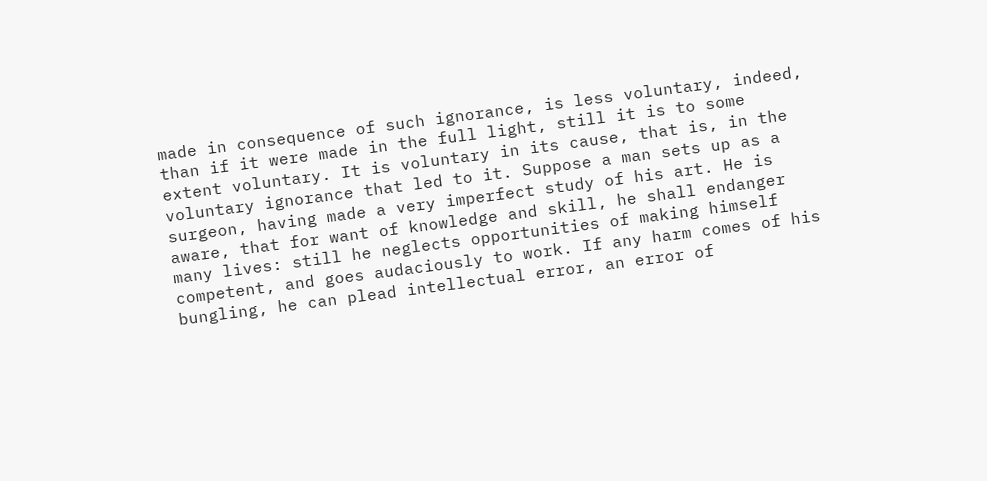made in consequence of such ignorance, is less voluntary, indeed, than if it were made in the full light, still it is to some extent voluntary. It is voluntary in its cause, that is, in the voluntary ignorance that led to it. Suppose a man sets up as a surgeon, having made a very imperfect study of his art. He is aware, that for want of knowledge and skill, he shall endanger many lives: still he neglects opportunities of making himself competent, and goes audaciously to work. If any harm comes of his bungling, he can plead intellectual error, an error of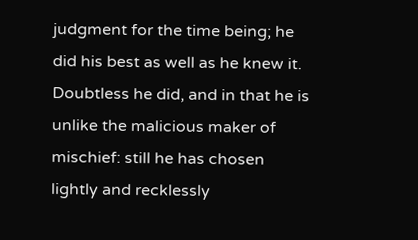judgment for the time being; he did his best as well as he knew it. Doubtless he did, and in that he is unlike the malicious maker of mischief: still he has chosen lightly and recklessly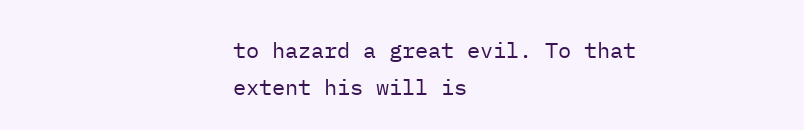to hazard a great evil. To that extent his will is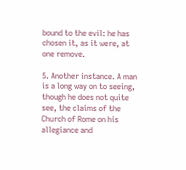bound to the evil: he has chosen it, as it were, at one remove.

5. Another instance. A man is a long way on to seeing, though he does not quite see, the claims of the Church of Rome on his allegiance and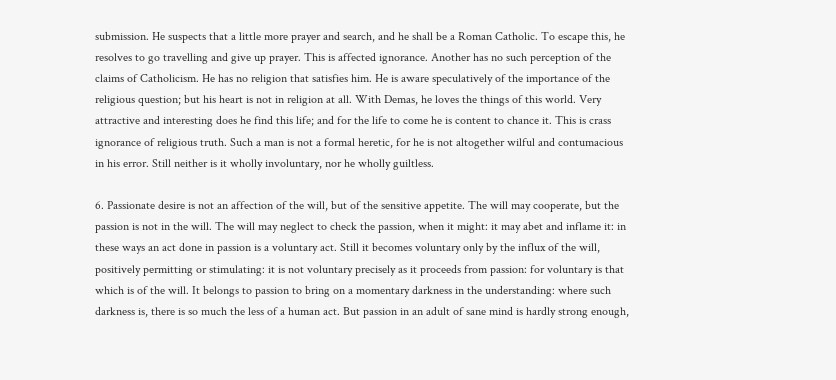submission. He suspects that a little more prayer and search, and he shall be a Roman Catholic. To escape this, he resolves to go travelling and give up prayer. This is affected ignorance. Another has no such perception of the claims of Catholicism. He has no religion that satisfies him. He is aware speculatively of the importance of the religious question; but his heart is not in religion at all. With Demas, he loves the things of this world. Very attractive and interesting does he find this life; and for the life to come he is content to chance it. This is crass ignorance of religious truth. Such a man is not a formal heretic, for he is not altogether wilful and contumacious in his error. Still neither is it wholly involuntary, nor he wholly guiltless.

6. Passionate desire is not an affection of the will, but of the sensitive appetite. The will may cooperate, but the passion is not in the will. The will may neglect to check the passion, when it might: it may abet and inflame it: in these ways an act done in passion is a voluntary act. Still it becomes voluntary only by the influx of the will, positively permitting or stimulating: it is not voluntary precisely as it proceeds from passion: for voluntary is that which is of the will. It belongs to passion to bring on a momentary darkness in the understanding: where such darkness is, there is so much the less of a human act. But passion in an adult of sane mind is hardly strong enough,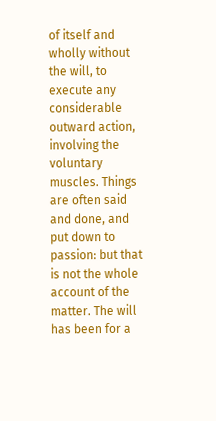of itself and wholly without the will, to execute any considerable outward action, involving the voluntary muscles. Things are often said and done, and put down to passion: but that is not the whole account of the matter. The will has been for a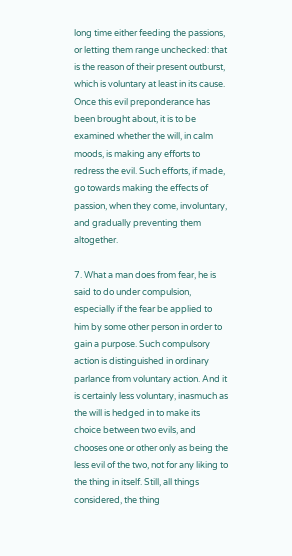long time either feeding the passions, or letting them range unchecked: that is the reason of their present outburst, which is voluntary at least in its cause. Once this evil preponderance has been brought about, it is to be examined whether the will, in calm moods, is making any efforts to redress the evil. Such efforts, if made, go towards making the effects of passion, when they come, involuntary, and gradually preventing them altogether.

7. What a man does from fear, he is said to do under compulsion, especially if the fear be applied to him by some other person in order to gain a purpose. Such compulsory action is distinguished in ordinary parlance from voluntary action. And it is certainly less voluntary, inasmuch as the will is hedged in to make its choice between two evils, and chooses one or other only as being the less evil of the two, not for any liking to the thing in itself. Still, all things considered, the thing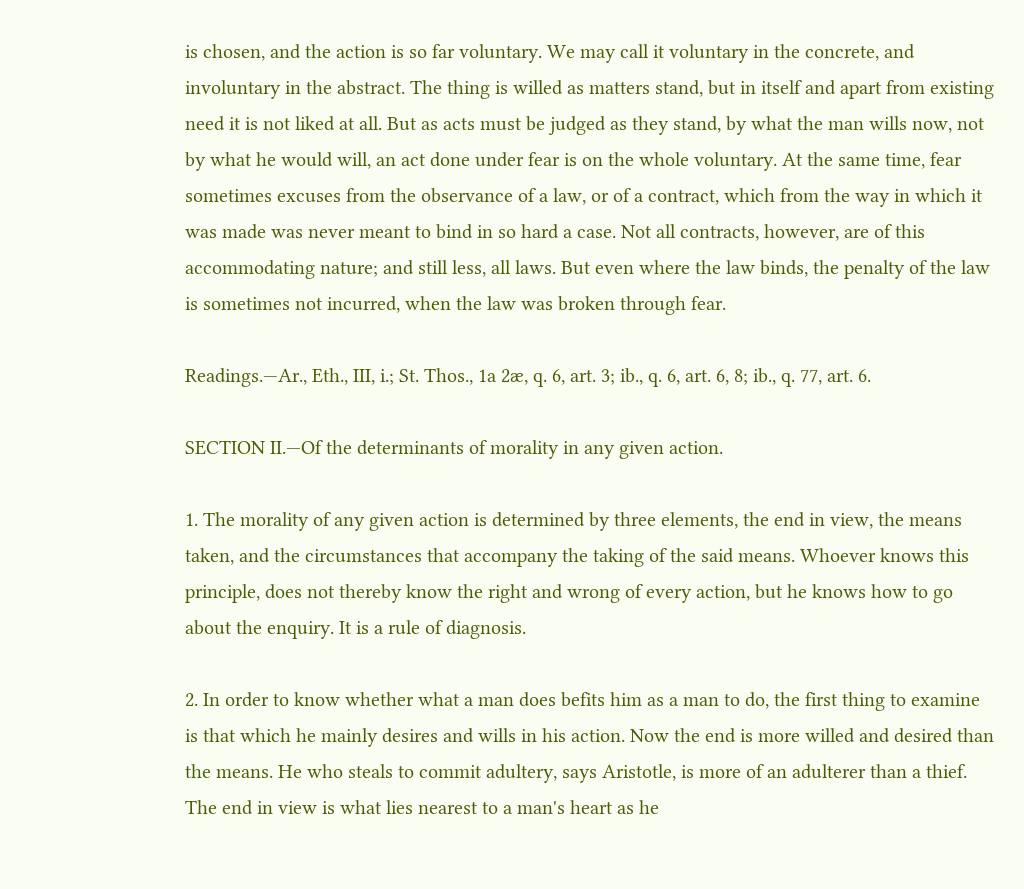is chosen, and the action is so far voluntary. We may call it voluntary in the concrete, and involuntary in the abstract. The thing is willed as matters stand, but in itself and apart from existing need it is not liked at all. But as acts must be judged as they stand, by what the man wills now, not by what he would will, an act done under fear is on the whole voluntary. At the same time, fear sometimes excuses from the observance of a law, or of a contract, which from the way in which it was made was never meant to bind in so hard a case. Not all contracts, however, are of this accommodating nature; and still less, all laws. But even where the law binds, the penalty of the law is sometimes not incurred, when the law was broken through fear.

Readings.—Ar., Eth., III, i.; St. Thos., 1a 2æ, q. 6, art. 3; ib., q. 6, art. 6, 8; ib., q. 77, art. 6.

SECTION II.—Of the determinants of morality in any given action.

1. The morality of any given action is determined by three elements, the end in view, the means taken, and the circumstances that accompany the taking of the said means. Whoever knows this principle, does not thereby know the right and wrong of every action, but he knows how to go about the enquiry. It is a rule of diagnosis.

2. In order to know whether what a man does befits him as a man to do, the first thing to examine is that which he mainly desires and wills in his action. Now the end is more willed and desired than the means. He who steals to commit adultery, says Aristotle, is more of an adulterer than a thief. The end in view is what lies nearest to a man's heart as he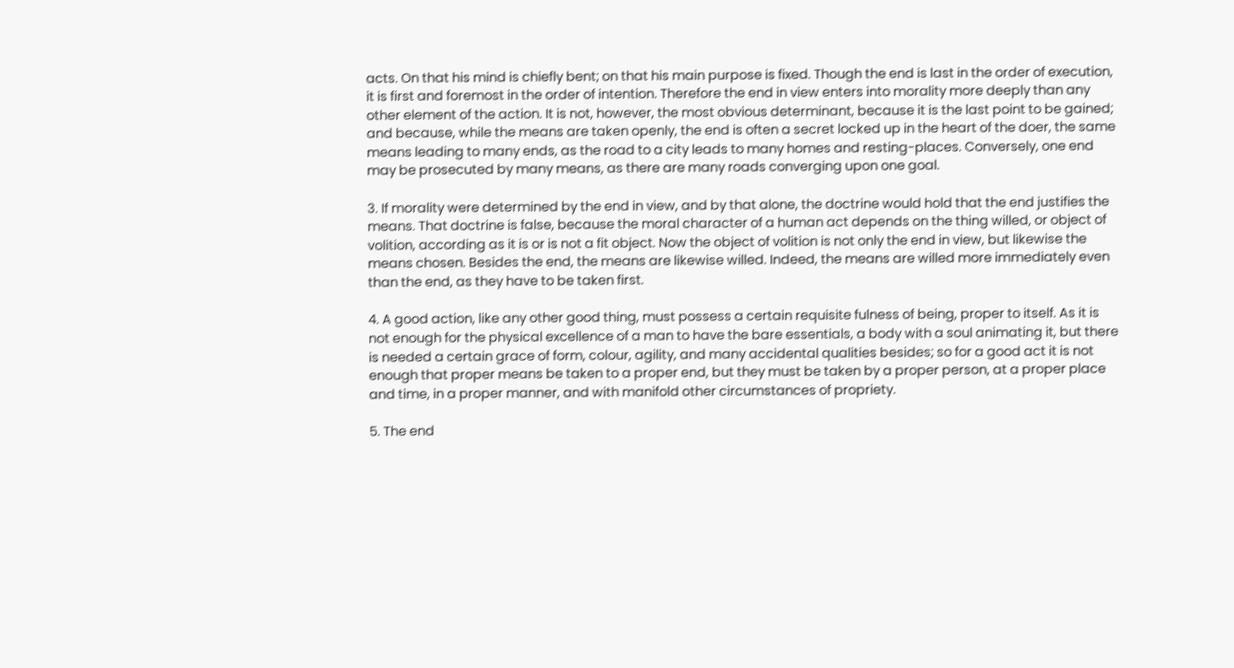acts. On that his mind is chiefly bent; on that his main purpose is fixed. Though the end is last in the order of execution, it is first and foremost in the order of intention. Therefore the end in view enters into morality more deeply than any other element of the action. It is not, however, the most obvious determinant, because it is the last point to be gained; and because, while the means are taken openly, the end is often a secret locked up in the heart of the doer, the same means leading to many ends, as the road to a city leads to many homes and resting-places. Conversely, one end may be prosecuted by many means, as there are many roads converging upon one goal.

3. If morality were determined by the end in view, and by that alone, the doctrine would hold that the end justifies the means. That doctrine is false, because the moral character of a human act depends on the thing willed, or object of volition, according as it is or is not a fit object. Now the object of volition is not only the end in view, but likewise the means chosen. Besides the end, the means are likewise willed. Indeed, the means are willed more immediately even than the end, as they have to be taken first.

4. A good action, like any other good thing, must possess a certain requisite fulness of being, proper to itself. As it is not enough for the physical excellence of a man to have the bare essentials, a body with a soul animating it, but there is needed a certain grace of form, colour, agility, and many accidental qualities besides; so for a good act it is not enough that proper means be taken to a proper end, but they must be taken by a proper person, at a proper place and time, in a proper manner, and with manifold other circumstances of propriety.

5. The end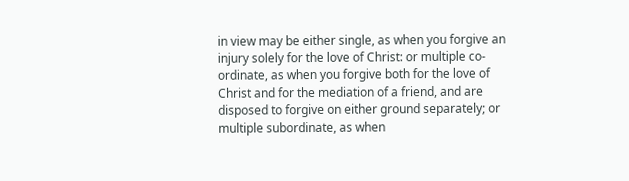in view may be either single, as when you forgive an injury solely for the love of Christ: or multiple co-ordinate, as when you forgive both for the love of Christ and for the mediation of a friend, and are disposed to forgive on either ground separately; or multiple subordinate, as when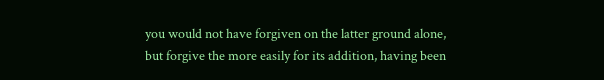you would not have forgiven on the latter ground alone, but forgive the more easily for its addition, having been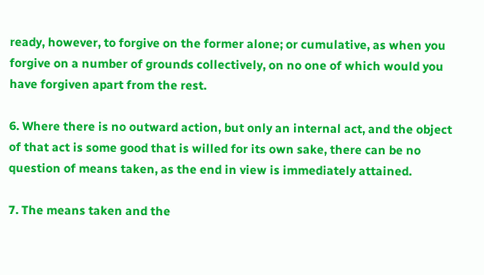ready, however, to forgive on the former alone; or cumulative, as when you forgive on a number of grounds collectively, on no one of which would you have forgiven apart from the rest.

6. Where there is no outward action, but only an internal act, and the object of that act is some good that is willed for its own sake, there can be no question of means taken, as the end in view is immediately attained.

7. The means taken and the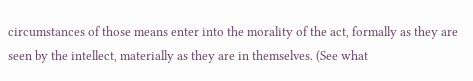circumstances of those means enter into the morality of the act, formally as they are seen by the intellect, materially as they are in themselves. (See what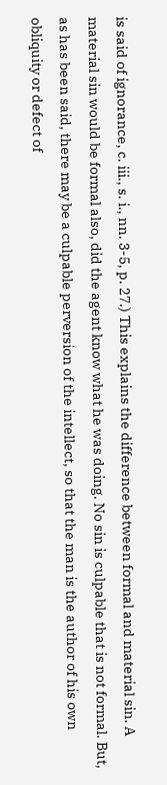is said of ignorance, c. iii., s. i., nn. 3-5, p. 27.) This explains the difference between formal and material sin. A material sin would be formal also, did the agent know what he was doing. No sin is culpable that is not formal. But, as has been said, there may be a culpable perversion of the intellect, so that the man is the author of his own obliquity or defect of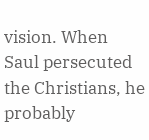vision. When Saul persecuted the Christians, he probably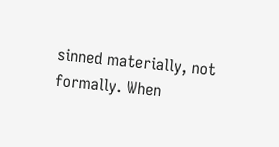sinned materially, not formally. When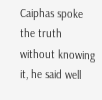Caiphas spoke the truth without knowing it, he said well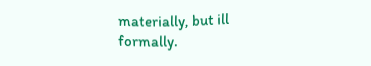materially, but ill formally.